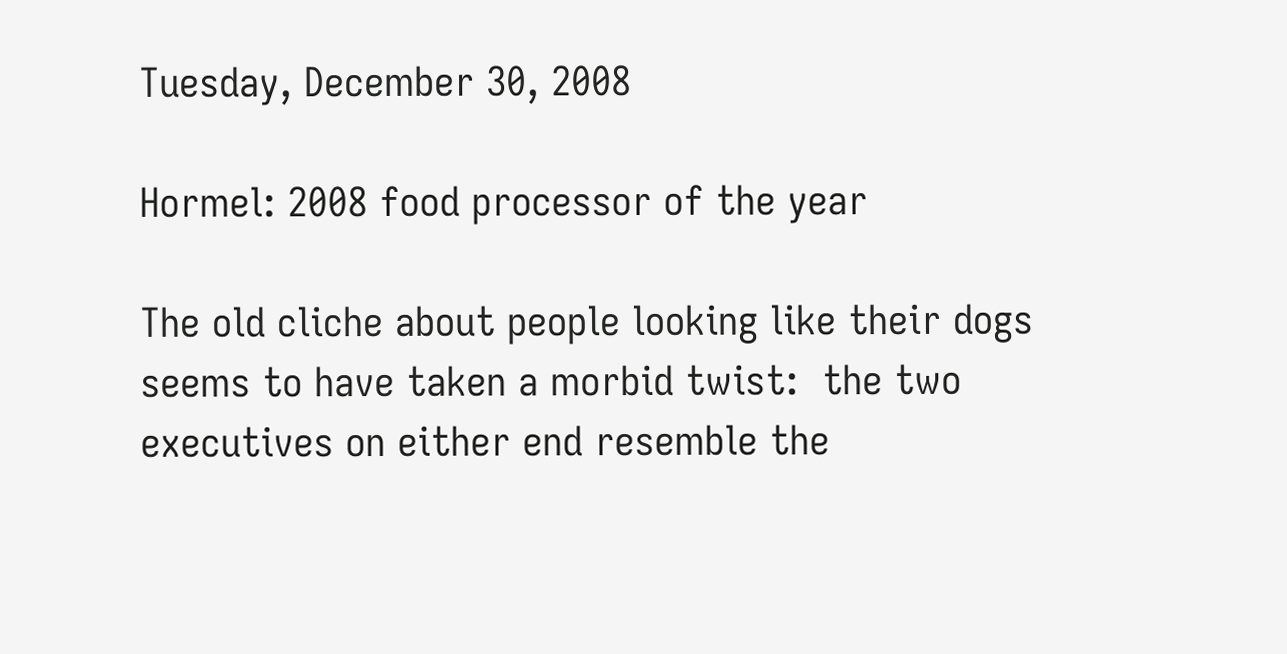Tuesday, December 30, 2008

Hormel: 2008 food processor of the year

The old cliche about people looking like their dogs seems to have taken a morbid twist:  the two executives on either end resemble the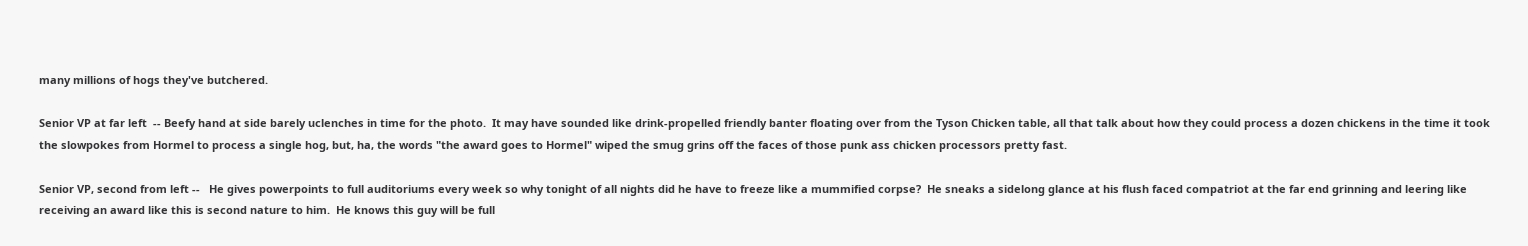many millions of hogs they've butchered.

Senior VP at far left  -- Beefy hand at side barely uclenches in time for the photo.  It may have sounded like drink-propelled friendly banter floating over from the Tyson Chicken table, all that talk about how they could process a dozen chickens in the time it took the slowpokes from Hormel to process a single hog, but, ha, the words "the award goes to Hormel" wiped the smug grins off the faces of those punk ass chicken processors pretty fast.

Senior VP, second from left --   He gives powerpoints to full auditoriums every week so why tonight of all nights did he have to freeze like a mummified corpse?  He sneaks a sidelong glance at his flush faced compatriot at the far end grinning and leering like receiving an award like this is second nature to him.  He knows this guy will be full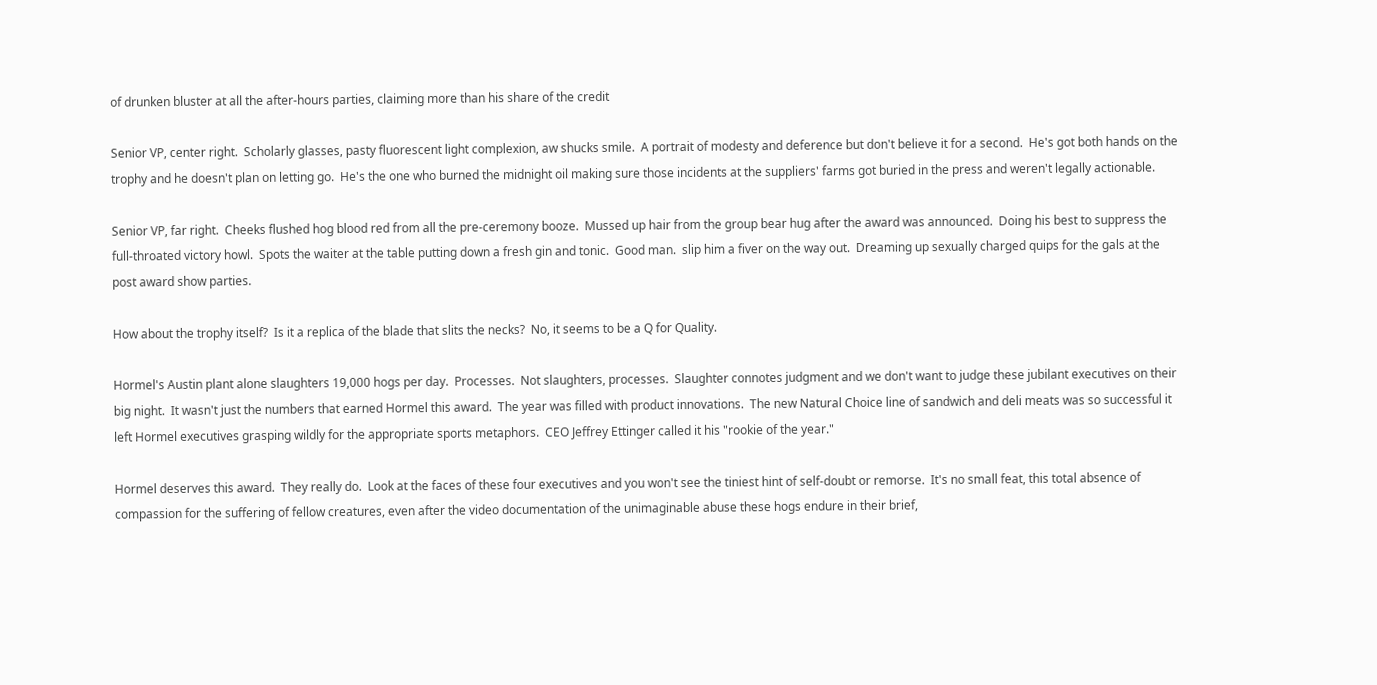of drunken bluster at all the after-hours parties, claiming more than his share of the credit

Senior VP, center right.  Scholarly glasses, pasty fluorescent light complexion, aw shucks smile.  A portrait of modesty and deference but don't believe it for a second.  He's got both hands on the trophy and he doesn't plan on letting go.  He's the one who burned the midnight oil making sure those incidents at the suppliers' farms got buried in the press and weren't legally actionable.

Senior VP, far right.  Cheeks flushed hog blood red from all the pre-ceremony booze.  Mussed up hair from the group bear hug after the award was announced.  Doing his best to suppress the full-throated victory howl.  Spots the waiter at the table putting down a fresh gin and tonic.  Good man.  slip him a fiver on the way out.  Dreaming up sexually charged quips for the gals at the post award show parties.

How about the trophy itself?  Is it a replica of the blade that slits the necks?  No, it seems to be a Q for Quality.

Hormel's Austin plant alone slaughters 19,000 hogs per day.  Processes.  Not slaughters, processes.  Slaughter connotes judgment and we don't want to judge these jubilant executives on their big night.  It wasn't just the numbers that earned Hormel this award.  The year was filled with product innovations.  The new Natural Choice line of sandwich and deli meats was so successful it left Hormel executives grasping wildly for the appropriate sports metaphors.  CEO Jeffrey Ettinger called it his "rookie of the year."

Hormel deserves this award.  They really do.  Look at the faces of these four executives and you won't see the tiniest hint of self-doubt or remorse.  It's no small feat, this total absence of compassion for the suffering of fellow creatures, even after the video documentation of the unimaginable abuse these hogs endure in their brief,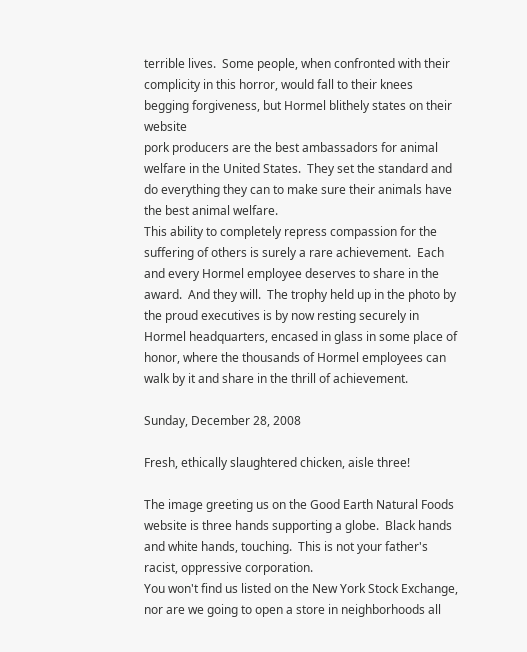terrible lives.  Some people, when confronted with their complicity in this horror, would fall to their knees begging forgiveness, but Hormel blithely states on their website
pork producers are the best ambassadors for animal welfare in the United States.  They set the standard and do everything they can to make sure their animals have the best animal welfare.
This ability to completely repress compassion for the suffering of others is surely a rare achievement.  Each and every Hormel employee deserves to share in the award.  And they will.  The trophy held up in the photo by the proud executives is by now resting securely in Hormel headquarters, encased in glass in some place of honor, where the thousands of Hormel employees can walk by it and share in the thrill of achievement.

Sunday, December 28, 2008

Fresh, ethically slaughtered chicken, aisle three!

The image greeting us on the Good Earth Natural Foods website is three hands supporting a globe.  Black hands and white hands, touching.  This is not your father's racist, oppressive corporation.
You won't find us listed on the New York Stock Exchange, nor are we going to open a store in neighborhoods all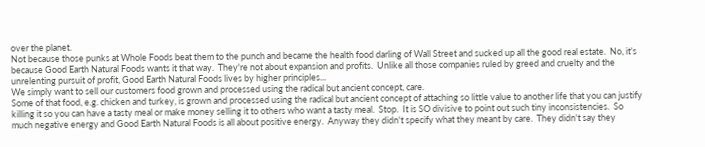over the planet.
Not because those punks at Whole Foods beat them to the punch and became the health food darling of Wall Street and sucked up all the good real estate.  No, it's because Good Earth Natural Foods wants it that way.  They're not about expansion and profits.  Unlike all those companies ruled by greed and cruelty and the unrelenting pursuit of profit, Good Earth Natural Foods lives by higher principles...
We simply want to sell our customers food grown and processed using the radical but ancient concept, care.
Some of that food, e.g. chicken and turkey, is grown and processed using the radical but ancient concept of attaching so little value to another life that you can justify killing it so you can have a tasty meal or make money selling it to others who want a tasty meal.  Stop.  It is SO divisive to point out such tiny inconsistencies.  So much negative energy and Good Earth Natural Foods is all about positive energy.  Anyway they didn't specify what they meant by care.  They didn't say they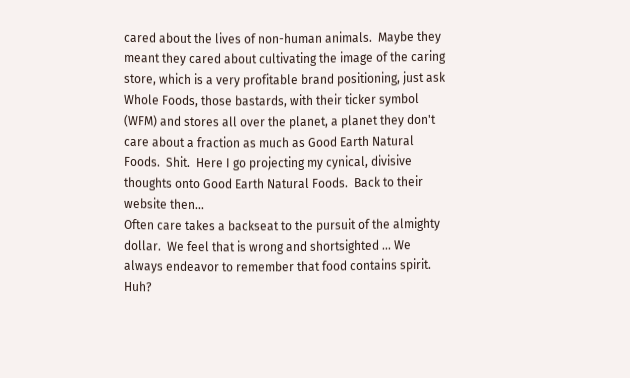cared about the lives of non-human animals.  Maybe they meant they cared about cultivating the image of the caring store, which is a very profitable brand positioning, just ask Whole Foods, those bastards, with their ticker symbol (WFM) and stores all over the planet, a planet they don't care about a fraction as much as Good Earth Natural Foods.  Shit.  Here I go projecting my cynical, divisive thoughts onto Good Earth Natural Foods.  Back to their website then...
Often care takes a backseat to the pursuit of the almighty dollar.  We feel that is wrong and shortsighted ... We always endeavor to remember that food contains spirit.
Huh?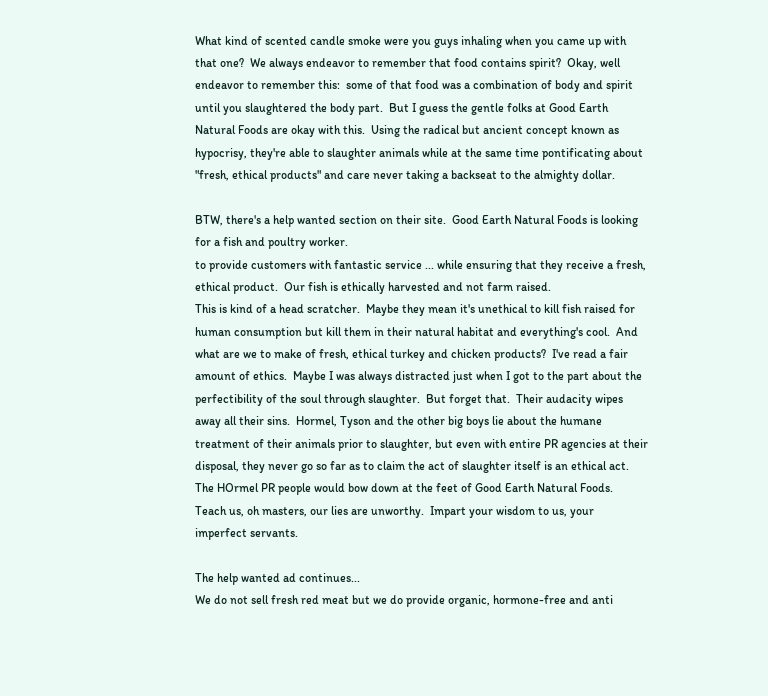What kind of scented candle smoke were you guys inhaling when you came up with that one?  We always endeavor to remember that food contains spirit?  Okay, well endeavor to remember this:  some of that food was a combination of body and spirit until you slaughtered the body part.  But I guess the gentle folks at Good Earth Natural Foods are okay with this.  Using the radical but ancient concept known as hypocrisy, they're able to slaughter animals while at the same time pontificating about "fresh, ethical products" and care never taking a backseat to the almighty dollar.

BTW, there's a help wanted section on their site.  Good Earth Natural Foods is looking for a fish and poultry worker.
to provide customers with fantastic service ... while ensuring that they receive a fresh, ethical product.  Our fish is ethically harvested and not farm raised.
This is kind of a head scratcher.  Maybe they mean it's unethical to kill fish raised for human consumption but kill them in their natural habitat and everything's cool.  And what are we to make of fresh, ethical turkey and chicken products?  I've read a fair amount of ethics.  Maybe I was always distracted just when I got to the part about the perfectibility of the soul through slaughter.  But forget that.  Their audacity wipes away all their sins.  Hormel, Tyson and the other big boys lie about the humane treatment of their animals prior to slaughter, but even with entire PR agencies at their disposal, they never go so far as to claim the act of slaughter itself is an ethical act.  The HOrmel PR people would bow down at the feet of Good Earth Natural Foods.  Teach us, oh masters, our lies are unworthy.  Impart your wisdom to us, your imperfect servants.

The help wanted ad continues...
We do not sell fresh red meat but we do provide organic, hormone-free and anti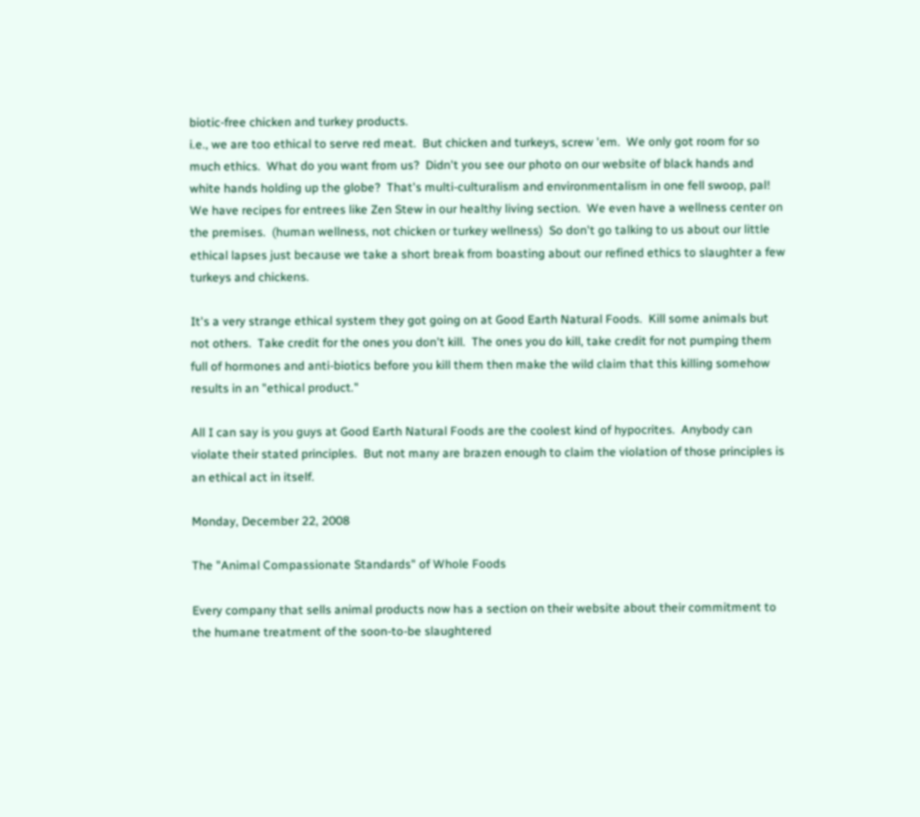biotic-free chicken and turkey products.
i.e., we are too ethical to serve red meat.  But chicken and turkeys, screw 'em.  We only got room for so much ethics.  What do you want from us?  Didn't you see our photo on our website of black hands and white hands holding up the globe?  That's multi-culturalism and environmentalism in one fell swoop, pal!  We have recipes for entrees like Zen Stew in our healthy living section.  We even have a wellness center on the premises.  (human wellness, not chicken or turkey wellness)  So don't go talking to us about our little ethical lapses just because we take a short break from boasting about our refined ethics to slaughter a few turkeys and chickens.

It's a very strange ethical system they got going on at Good Earth Natural Foods.  Kill some animals but not others.  Take credit for the ones you don't kill.  The ones you do kill, take credit for not pumping them full of hormones and anti-biotics before you kill them then make the wild claim that this killing somehow results in an "ethical product."

All I can say is you guys at Good Earth Natural Foods are the coolest kind of hypocrites.  Anybody can violate their stated principles.  But not many are brazen enough to claim the violation of those principles is an ethical act in itself.

Monday, December 22, 2008

The "Animal Compassionate Standards" of Whole Foods

Every company that sells animal products now has a section on their website about their commitment to the humane treatment of the soon-to-be slaughtered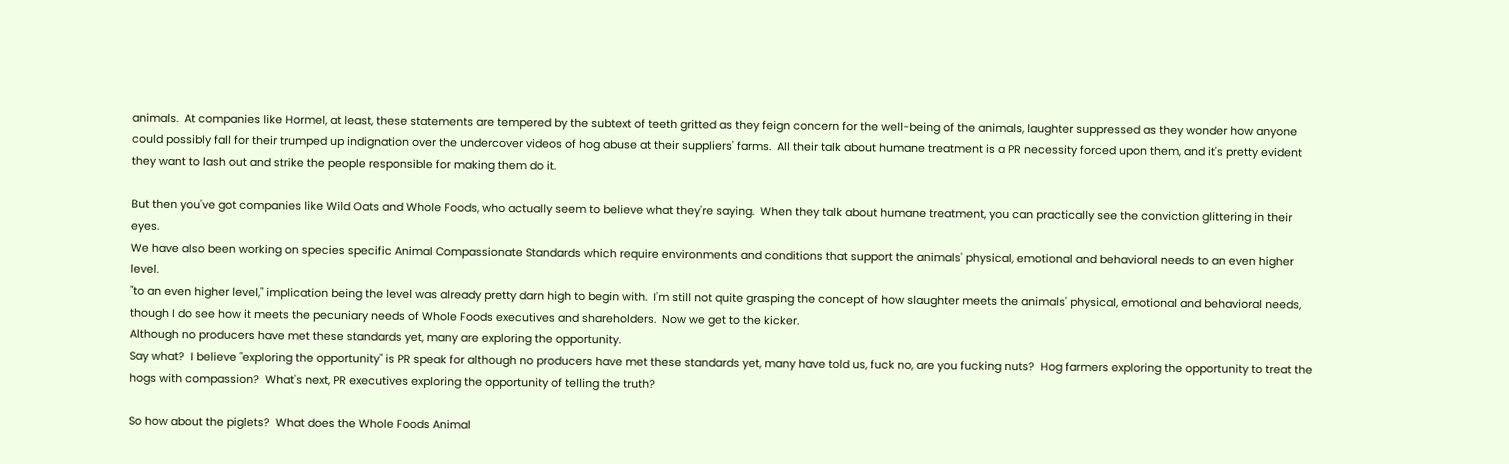animals.  At companies like Hormel, at least, these statements are tempered by the subtext of teeth gritted as they feign concern for the well-being of the animals, laughter suppressed as they wonder how anyone could possibly fall for their trumped up indignation over the undercover videos of hog abuse at their suppliers' farms.  All their talk about humane treatment is a PR necessity forced upon them, and it's pretty evident they want to lash out and strike the people responsible for making them do it.

But then you've got companies like Wild Oats and Whole Foods, who actually seem to believe what they're saying.  When they talk about humane treatment, you can practically see the conviction glittering in their eyes.
We have also been working on species specific Animal Compassionate Standards which require environments and conditions that support the animals' physical, emotional and behavioral needs to an even higher level.
"to an even higher level," implication being the level was already pretty darn high to begin with.  I'm still not quite grasping the concept of how slaughter meets the animals' physical, emotional and behavioral needs, though I do see how it meets the pecuniary needs of Whole Foods executives and shareholders.  Now we get to the kicker.
Although no producers have met these standards yet, many are exploring the opportunity.
Say what?  I believe "exploring the opportunity" is PR speak for although no producers have met these standards yet, many have told us, fuck no, are you fucking nuts?  Hog farmers exploring the opportunity to treat the hogs with compassion?  What's next, PR executives exploring the opportunity of telling the truth?

So how about the piglets?  What does the Whole Foods Animal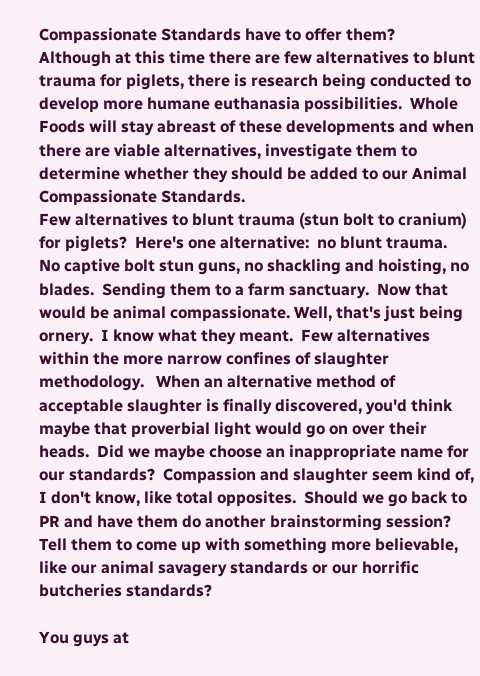Compassionate Standards have to offer them?
Although at this time there are few alternatives to blunt trauma for piglets, there is research being conducted to develop more humane euthanasia possibilities.  Whole Foods will stay abreast of these developments and when there are viable alternatives, investigate them to determine whether they should be added to our Animal Compassionate Standards.
Few alternatives to blunt trauma (stun bolt to cranium) for piglets?  Here's one alternative:  no blunt trauma.  No captive bolt stun guns, no shackling and hoisting, no blades.  Sending them to a farm sanctuary.  Now that would be animal compassionate. Well, that's just being ornery.  I know what they meant.  Few alternatives within the more narrow confines of slaughter methodology.   When an alternative method of acceptable slaughter is finally discovered, you'd think maybe that proverbial light would go on over their heads.  Did we maybe choose an inappropriate name for our standards?  Compassion and slaughter seem kind of, I don't know, like total opposites.  Should we go back to PR and have them do another brainstorming session?  Tell them to come up with something more believable, like our animal savagery standards or our horrific butcheries standards?

You guys at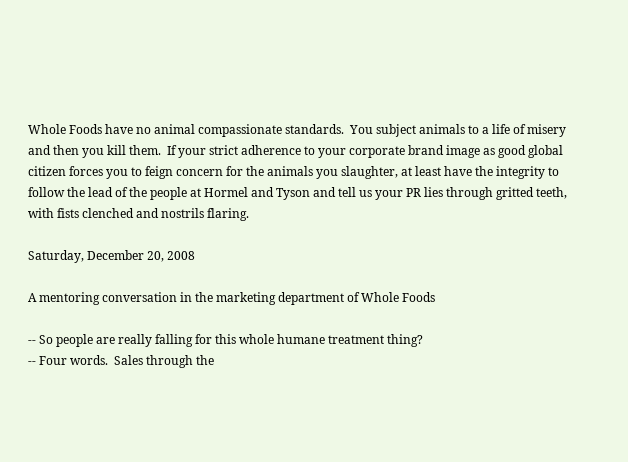Whole Foods have no animal compassionate standards.  You subject animals to a life of misery and then you kill them.  If your strict adherence to your corporate brand image as good global citizen forces you to feign concern for the animals you slaughter, at least have the integrity to follow the lead of the people at Hormel and Tyson and tell us your PR lies through gritted teeth, with fists clenched and nostrils flaring.

Saturday, December 20, 2008

A mentoring conversation in the marketing department of Whole Foods

-- So people are really falling for this whole humane treatment thing?
-- Four words.  Sales through the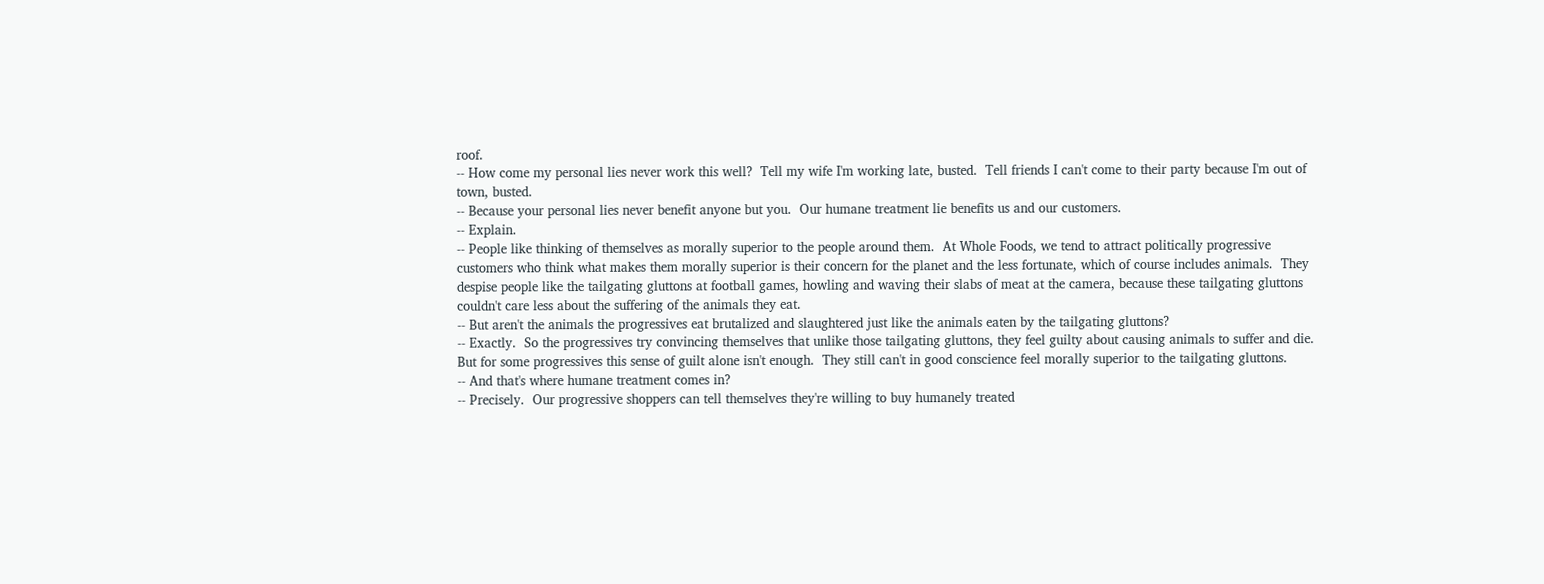roof.
-- How come my personal lies never work this well?  Tell my wife I'm working late, busted.  Tell friends I can't come to their party because I'm out of town, busted.
-- Because your personal lies never benefit anyone but you.  Our humane treatment lie benefits us and our customers.
-- Explain.
-- People like thinking of themselves as morally superior to the people around them.  At Whole Foods, we tend to attract politically progressive customers who think what makes them morally superior is their concern for the planet and the less fortunate, which of course includes animals.  They despise people like the tailgating gluttons at football games, howling and waving their slabs of meat at the camera, because these tailgating gluttons couldn't care less about the suffering of the animals they eat.
-- But aren't the animals the progressives eat brutalized and slaughtered just like the animals eaten by the tailgating gluttons?
-- Exactly.  So the progressives try convincing themselves that unlike those tailgating gluttons, they feel guilty about causing animals to suffer and die.  But for some progressives this sense of guilt alone isn't enough.  They still can't in good conscience feel morally superior to the tailgating gluttons.
-- And that's where humane treatment comes in?
-- Precisely.  Our progressive shoppers can tell themselves they're willing to buy humanely treated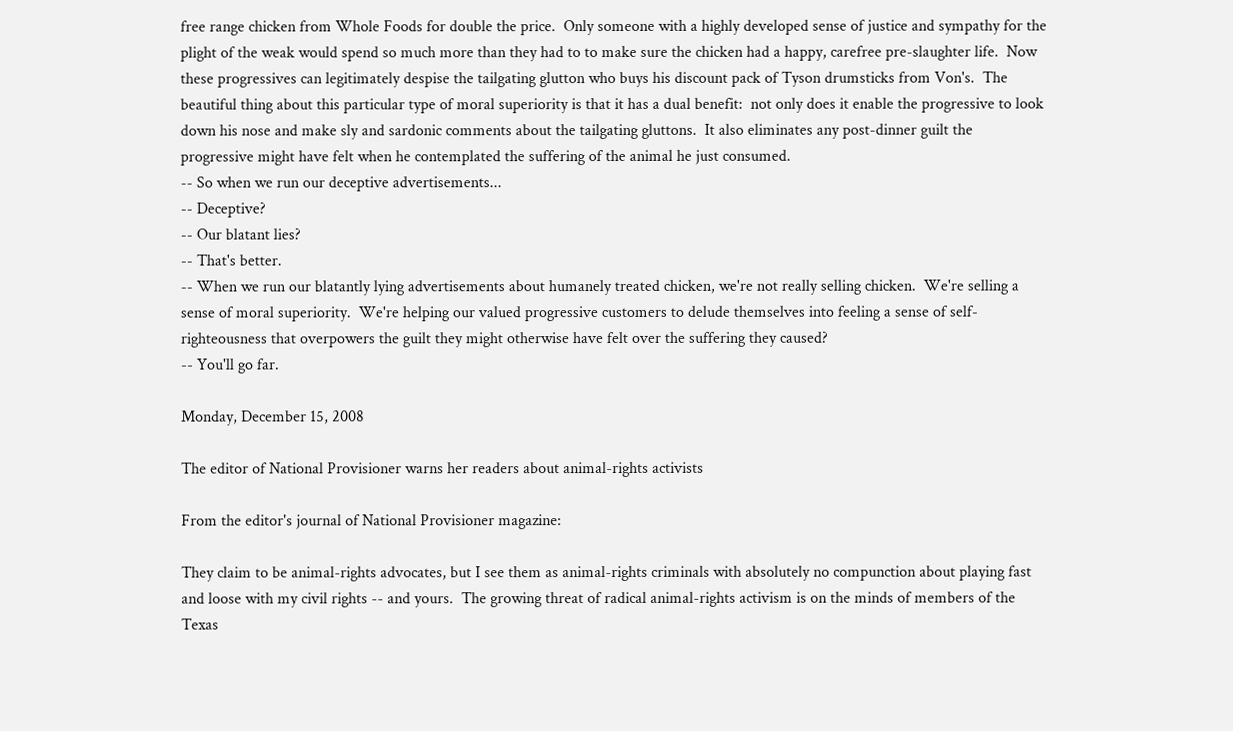free range chicken from Whole Foods for double the price.  Only someone with a highly developed sense of justice and sympathy for the plight of the weak would spend so much more than they had to to make sure the chicken had a happy, carefree pre-slaughter life.  Now these progressives can legitimately despise the tailgating glutton who buys his discount pack of Tyson drumsticks from Von's.  The beautiful thing about this particular type of moral superiority is that it has a dual benefit:  not only does it enable the progressive to look down his nose and make sly and sardonic comments about the tailgating gluttons.  It also eliminates any post-dinner guilt the progressive might have felt when he contemplated the suffering of the animal he just consumed.
-- So when we run our deceptive advertisements...
-- Deceptive?
-- Our blatant lies?
-- That's better.
-- When we run our blatantly lying advertisements about humanely treated chicken, we're not really selling chicken.  We're selling a sense of moral superiority.  We're helping our valued progressive customers to delude themselves into feeling a sense of self-righteousness that overpowers the guilt they might otherwise have felt over the suffering they caused?
-- You'll go far.

Monday, December 15, 2008

The editor of National Provisioner warns her readers about animal-rights activists

From the editor's journal of National Provisioner magazine:

They claim to be animal-rights advocates, but I see them as animal-rights criminals with absolutely no compunction about playing fast and loose with my civil rights -- and yours.  The growing threat of radical animal-rights activism is on the minds of members of the Texas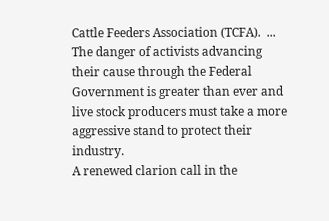Cattle Feeders Association (TCFA).  ... The danger of activists advancing their cause through the Federal Government is greater than ever and live stock producers must take a more aggressive stand to protect their industry.
A renewed clarion call in the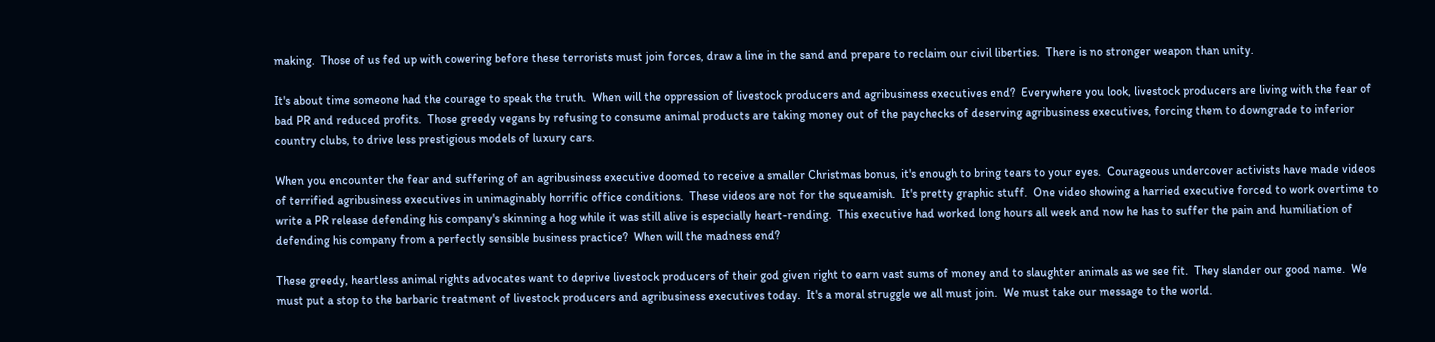making.  Those of us fed up with cowering before these terrorists must join forces, draw a line in the sand and prepare to reclaim our civil liberties.  There is no stronger weapon than unity.

It's about time someone had the courage to speak the truth.  When will the oppression of livestock producers and agribusiness executives end?  Everywhere you look, livestock producers are living with the fear of bad PR and reduced profits.  Those greedy vegans by refusing to consume animal products are taking money out of the paychecks of deserving agribusiness executives, forcing them to downgrade to inferior country clubs, to drive less prestigious models of luxury cars.

When you encounter the fear and suffering of an agribusiness executive doomed to receive a smaller Christmas bonus, it's enough to bring tears to your eyes.  Courageous undercover activists have made videos of terrified agribusiness executives in unimaginably horrific office conditions.  These videos are not for the squeamish.  It's pretty graphic stuff.  One video showing a harried executive forced to work overtime to write a PR release defending his company's skinning a hog while it was still alive is especially heart-rending.  This executive had worked long hours all week and now he has to suffer the pain and humiliation of defending his company from a perfectly sensible business practice?  When will the madness end?

These greedy, heartless animal rights advocates want to deprive livestock producers of their god given right to earn vast sums of money and to slaughter animals as we see fit.  They slander our good name.  We must put a stop to the barbaric treatment of livestock producers and agribusiness executives today.  It's a moral struggle we all must join.  We must take our message to the world.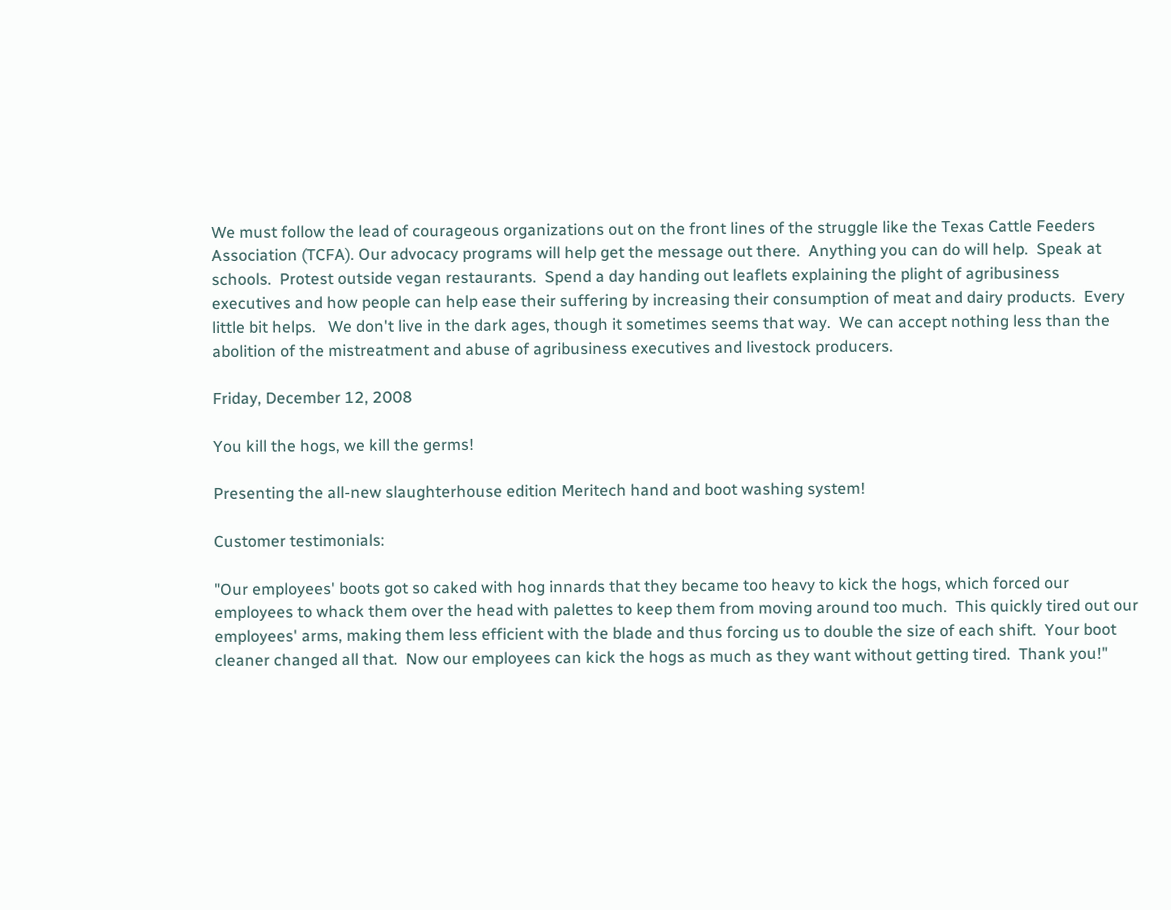We must follow the lead of courageous organizations out on the front lines of the struggle like the Texas Cattle Feeders Association (TCFA). Our advocacy programs will help get the message out there.  Anything you can do will help.  Speak at schools.  Protest outside vegan restaurants.  Spend a day handing out leaflets explaining the plight of agribusiness executives and how people can help ease their suffering by increasing their consumption of meat and dairy products.  Every little bit helps.   We don't live in the dark ages, though it sometimes seems that way.  We can accept nothing less than the abolition of the mistreatment and abuse of agribusiness executives and livestock producers.

Friday, December 12, 2008

You kill the hogs, we kill the germs!

Presenting the all-new slaughterhouse edition Meritech hand and boot washing system!

Customer testimonials:

"Our employees' boots got so caked with hog innards that they became too heavy to kick the hogs, which forced our employees to whack them over the head with palettes to keep them from moving around too much.  This quickly tired out our employees' arms, making them less efficient with the blade and thus forcing us to double the size of each shift.  Your boot cleaner changed all that.  Now our employees can kick the hogs as much as they want without getting tired.  Thank you!"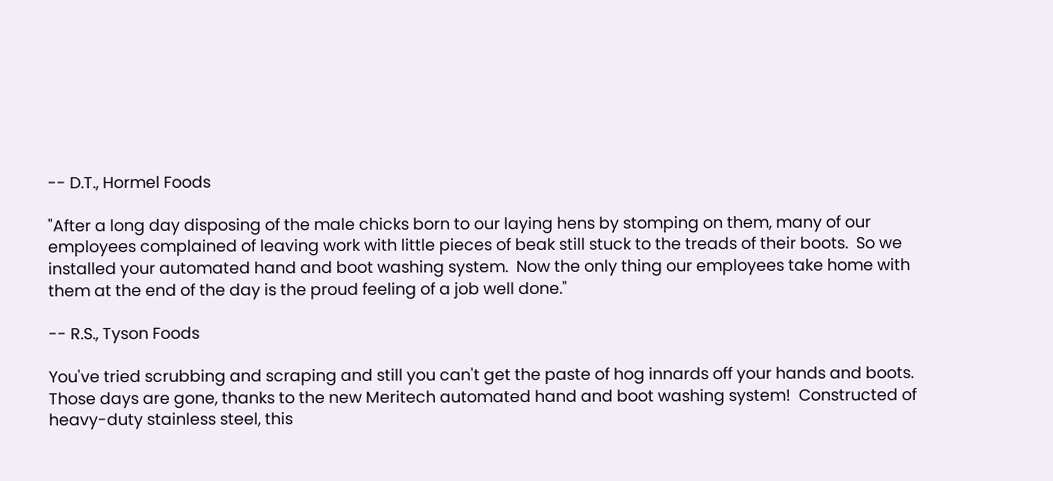-- D.T., Hormel Foods

"After a long day disposing of the male chicks born to our laying hens by stomping on them, many of our employees complained of leaving work with little pieces of beak still stuck to the treads of their boots.  So we installed your automated hand and boot washing system.  Now the only thing our employees take home with them at the end of the day is the proud feeling of a job well done."

-- R.S., Tyson Foods

You've tried scrubbing and scraping and still you can't get the paste of hog innards off your hands and boots.  Those days are gone, thanks to the new Meritech automated hand and boot washing system!  Constructed of heavy-duty stainless steel, this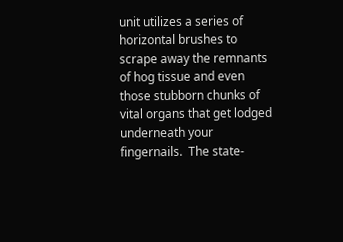unit utilizes a series of horizontal brushes to scrape away the remnants of hog tissue and even those stubborn chunks of vital organs that get lodged underneath your fingernails.  The state-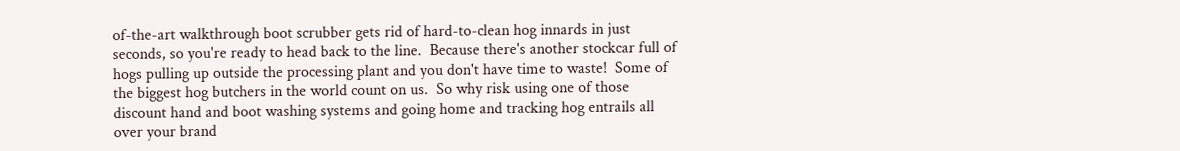of-the-art walkthrough boot scrubber gets rid of hard-to-clean hog innards in just seconds, so you're ready to head back to the line.  Because there's another stockcar full of hogs pulling up outside the processing plant and you don't have time to waste!  Some of the biggest hog butchers in the world count on us.  So why risk using one of those discount hand and boot washing systems and going home and tracking hog entrails all over your brand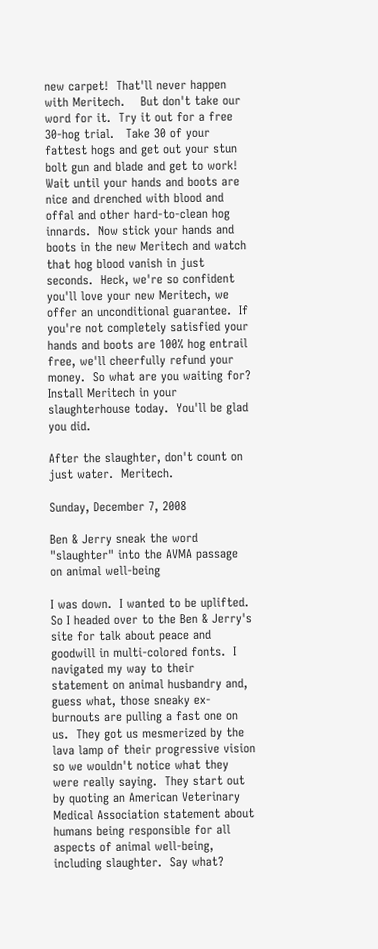new carpet!  That'll never happen with Meritech.    But don't take our word for it.  Try it out for a free 30-hog trial.   Take 30 of your fattest hogs and get out your stun bolt gun and blade and get to work!  Wait until your hands and boots are nice and drenched with blood and offal and other hard-to-clean hog innards.  Now stick your hands and boots in the new Meritech and watch that hog blood vanish in just seconds.  Heck, we're so confident you'll love your new Meritech, we offer an unconditional guarantee.  If you're not completely satisfied your hands and boots are 100% hog entrail free, we'll cheerfully refund your money.  So what are you waiting for?  Install Meritech in your slaughterhouse today.  You'll be glad you did.

After the slaughter, don't count on just water.  Meritech.

Sunday, December 7, 2008

Ben & Jerry sneak the word "slaughter" into the AVMA passage on animal well-being

I was down.  I wanted to be uplifted.  So I headed over to the Ben & Jerry's site for talk about peace and goodwill in multi-colored fonts.  I navigated my way to their statement on animal husbandry and, guess what, those sneaky ex-burnouts are pulling a fast one on us.  They got us mesmerized by the lava lamp of their progressive vision so we wouldn't notice what they were really saying.  They start out by quoting an American Veterinary Medical Association statement about humans being responsible for all aspects of animal well-being, including slaughter.  Say what?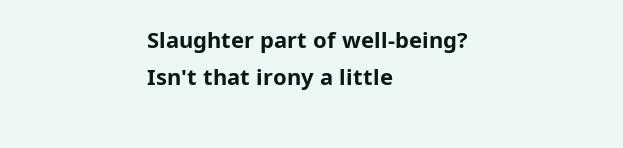Slaughter part of well-being?  Isn't that irony a little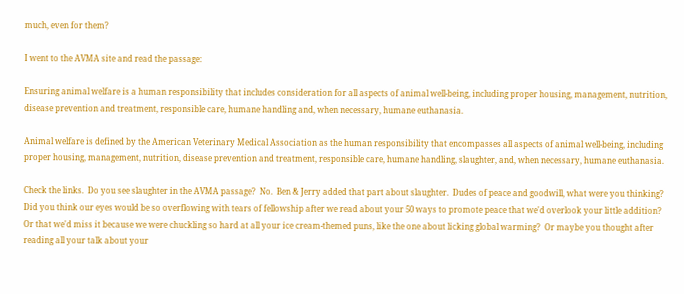much, even for them?

I went to the AVMA site and read the passage:

Ensuring animal welfare is a human responsibility that includes consideration for all aspects of animal well-being, including proper housing, management, nutrition, disease prevention and treatment, responsible care, humane handling and, when necessary, humane euthanasia.

Animal welfare is defined by the American Veterinary Medical Association as the human responsibility that encompasses all aspects of animal well-being, including proper housing, management, nutrition, disease prevention and treatment, responsible care, humane handling, slaughter, and, when necessary, humane euthanasia.

Check the links.  Do you see slaughter in the AVMA passage?  No.  Ben & Jerry added that part about slaughter.  Dudes of peace and goodwill, what were you thinking? Did you think our eyes would be so overflowing with tears of fellowship after we read about your 50 ways to promote peace that we'd overlook your little addition?  Or that we'd miss it because we were chuckling so hard at all your ice cream-themed puns, like the one about licking global warming?  Or maybe you thought after reading all your talk about your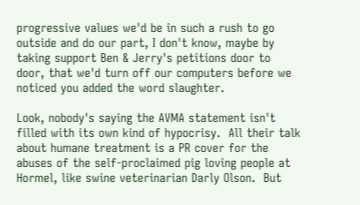progressive values we'd be in such a rush to go outside and do our part, I don't know, maybe by taking support Ben & Jerry's petitions door to door, that we'd turn off our computers before we noticed you added the word slaughter.

Look, nobody's saying the AVMA statement isn't filled with its own kind of hypocrisy.  All their talk about humane treatment is a PR cover for the abuses of the self-proclaimed pig loving people at Hormel, like swine veterinarian Darly Olson.  But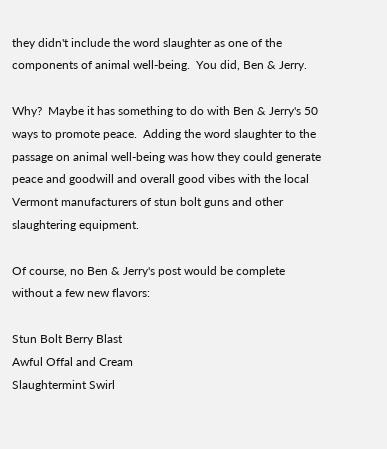they didn't include the word slaughter as one of the components of animal well-being.  You did, Ben & Jerry.

Why?  Maybe it has something to do with Ben & Jerry's 50 ways to promote peace.  Adding the word slaughter to the passage on animal well-being was how they could generate peace and goodwill and overall good vibes with the local Vermont manufacturers of stun bolt guns and other slaughtering equipment.

Of course, no Ben & Jerry's post would be complete without a few new flavors:

Stun Bolt Berry Blast
Awful Offal and Cream
Slaughtermint Swirl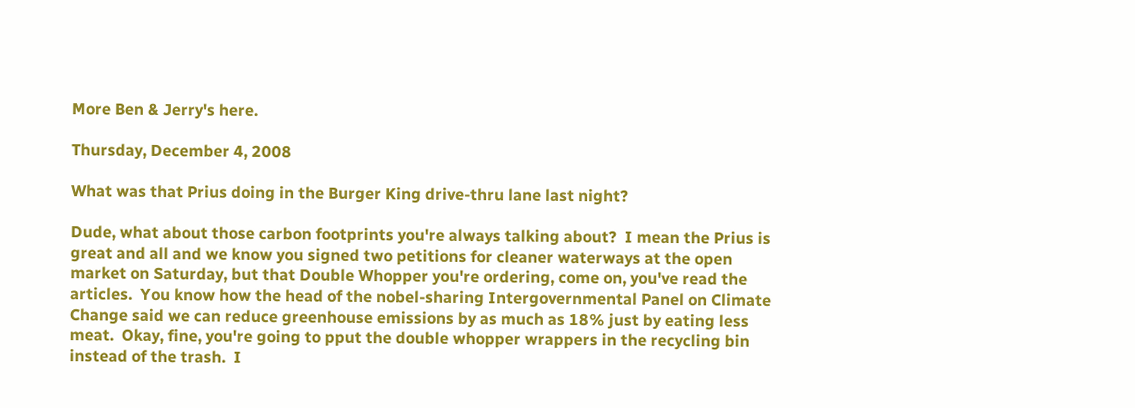More Ben & Jerry's here.

Thursday, December 4, 2008

What was that Prius doing in the Burger King drive-thru lane last night?

Dude, what about those carbon footprints you're always talking about?  I mean the Prius is great and all and we know you signed two petitions for cleaner waterways at the open market on Saturday, but that Double Whopper you're ordering, come on, you've read the articles.  You know how the head of the nobel-sharing Intergovernmental Panel on Climate Change said we can reduce greenhouse emissions by as much as 18% just by eating less meat.  Okay, fine, you're going to pput the double whopper wrappers in the recycling bin instead of the trash.  I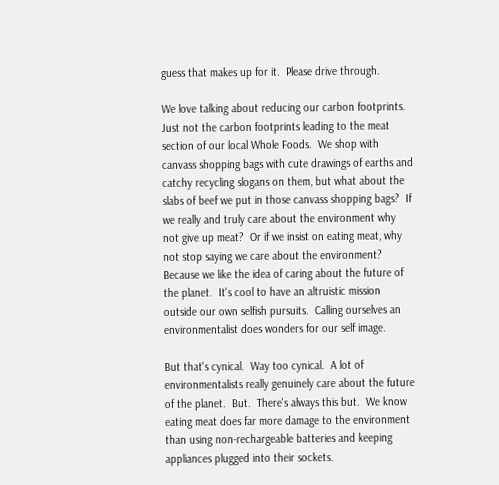guess that makes up for it.  Please drive through.

We love talking about reducing our carbon footprints.  Just not the carbon footprints leading to the meat section of our local Whole Foods.  We shop with canvass shopping bags with cute drawings of earths and catchy recycling slogans on them, but what about the slabs of beef we put in those canvass shopping bags?  If we really and truly care about the environment why not give up meat?  Or if we insist on eating meat, why not stop saying we care about the environment?  Because we like the idea of caring about the future of the planet.  It's cool to have an altruistic mission outside our own selfish pursuits.  Calling ourselves an environmentalist does wonders for our self image.

But that's cynical.  Way too cynical.  A lot of environmentalists really genuinely care about the future of the planet.  But.  There's always this but.  We know eating meat does far more damage to the environment than using non-rechargeable batteries and keeping appliances plugged into their sockets.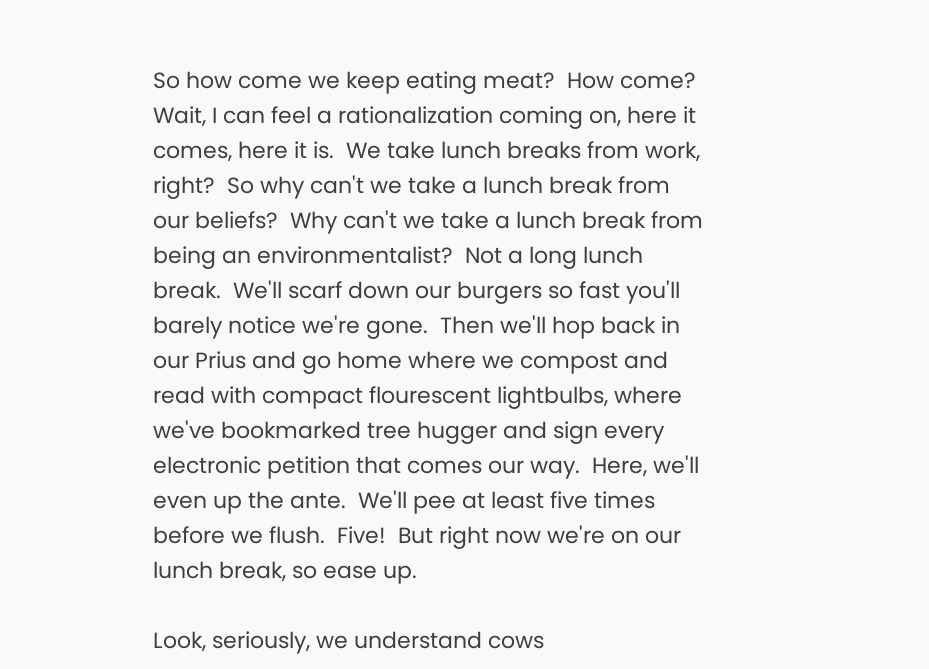So how come we keep eating meat?  How come?  Wait, I can feel a rationalization coming on, here it comes, here it is.  We take lunch breaks from work, right?  So why can't we take a lunch break from our beliefs?  Why can't we take a lunch break from being an environmentalist?  Not a long lunch break.  We'll scarf down our burgers so fast you'll barely notice we're gone.  Then we'll hop back in our Prius and go home where we compost and read with compact flourescent lightbulbs, where we've bookmarked tree hugger and sign every electronic petition that comes our way.  Here, we'll even up the ante.  We'll pee at least five times before we flush.  Five!  But right now we're on our lunch break, so ease up.

Look, seriously, we understand cows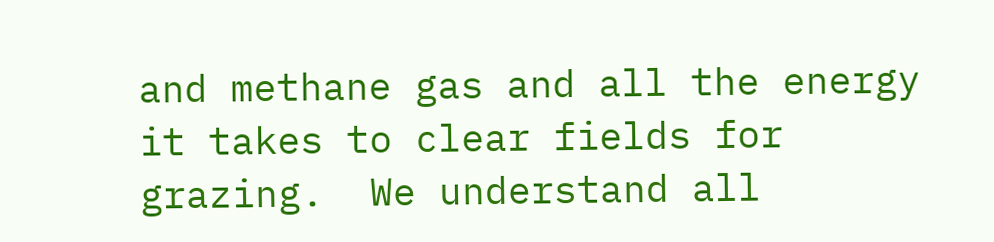and methane gas and all the energy it takes to clear fields for grazing.  We understand all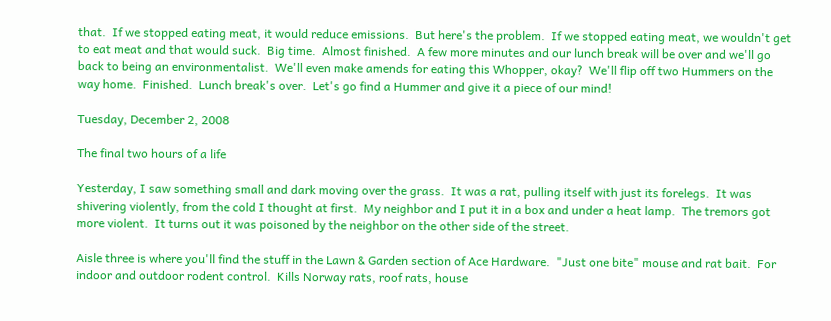that.  If we stopped eating meat, it would reduce emissions.  But here's the problem.  If we stopped eating meat, we wouldn't get to eat meat and that would suck.  Big time.  Almost finished.  A few more minutes and our lunch break will be over and we'll go back to being an environmentalist.  We'll even make amends for eating this Whopper, okay?  We'll flip off two Hummers on the way home.  Finished.  Lunch break's over.  Let's go find a Hummer and give it a piece of our mind!

Tuesday, December 2, 2008

The final two hours of a life

Yesterday, I saw something small and dark moving over the grass.  It was a rat, pulling itself with just its forelegs.  It was shivering violently, from the cold I thought at first.  My neighbor and I put it in a box and under a heat lamp.  The tremors got more violent.  It turns out it was poisoned by the neighbor on the other side of the street.

Aisle three is where you'll find the stuff in the Lawn & Garden section of Ace Hardware.  "Just one bite" mouse and rat bait.  For indoor and outdoor rodent control.  Kills Norway rats, roof rats, house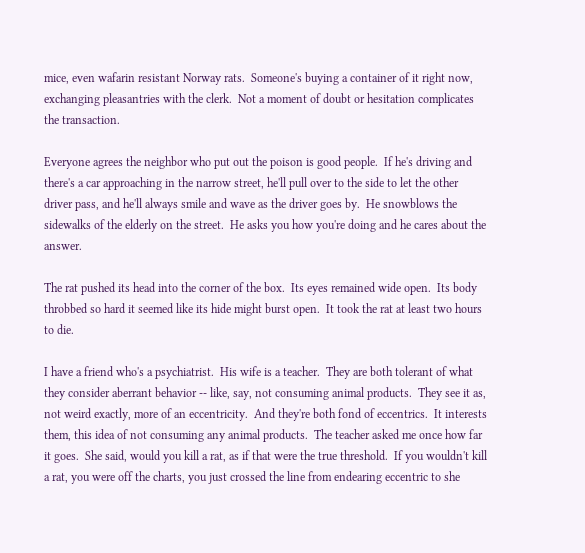mice, even wafarin resistant Norway rats.  Someone's buying a container of it right now, exchanging pleasantries with the clerk.  Not a moment of doubt or hesitation complicates the transaction.

Everyone agrees the neighbor who put out the poison is good people.  If he's driving and there's a car approaching in the narrow street, he'll pull over to the side to let the other driver pass, and he'll always smile and wave as the driver goes by.  He snowblows the sidewalks of the elderly on the street.  He asks you how you're doing and he cares about the answer.

The rat pushed its head into the corner of the box.  Its eyes remained wide open.  Its body throbbed so hard it seemed like its hide might burst open.  It took the rat at least two hours to die.

I have a friend who's a psychiatrist.  His wife is a teacher.  They are both tolerant of what they consider aberrant behavior -- like, say, not consuming animal products.  They see it as, not weird exactly, more of an eccentricity.  And they're both fond of eccentrics.  It interests them, this idea of not consuming any animal products.  The teacher asked me once how far it goes.  She said, would you kill a rat, as if that were the true threshold.  If you wouldn't kill a rat, you were off the charts, you just crossed the line from endearing eccentric to she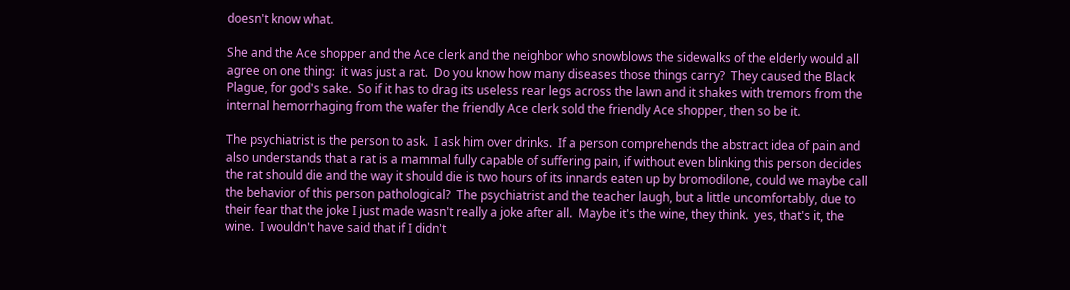doesn't know what.

She and the Ace shopper and the Ace clerk and the neighbor who snowblows the sidewalks of the elderly would all agree on one thing:  it was just a rat.  Do you know how many diseases those things carry?  They caused the Black Plague, for god's sake.  So if it has to drag its useless rear legs across the lawn and it shakes with tremors from the internal hemorrhaging from the wafer the friendly Ace clerk sold the friendly Ace shopper, then so be it.

The psychiatrist is the person to ask.  I ask him over drinks.  If a person comprehends the abstract idea of pain and also understands that a rat is a mammal fully capable of suffering pain, if without even blinking this person decides the rat should die and the way it should die is two hours of its innards eaten up by bromodilone, could we maybe call the behavior of this person pathological?  The psychiatrist and the teacher laugh, but a little uncomfortably, due to their fear that the joke I just made wasn't really a joke after all.  Maybe it's the wine, they think.  yes, that's it, the wine.  I wouldn't have said that if I didn't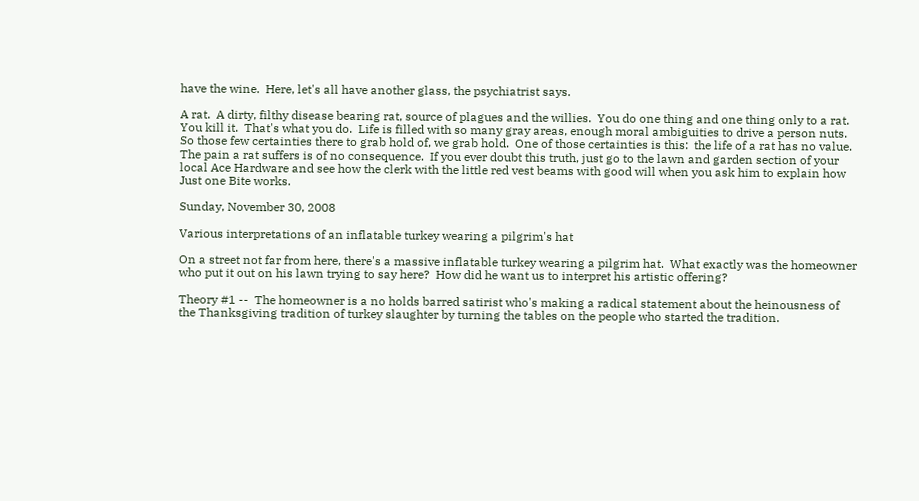have the wine.  Here, let's all have another glass, the psychiatrist says.

A rat.  A dirty, filthy disease bearing rat, source of plagues and the willies.  You do one thing and one thing only to a rat.  You kill it.  That's what you do.  Life is filled with so many gray areas, enough moral ambiguities to drive a person nuts.  So those few certainties there to grab hold of, we grab hold.  One of those certainties is this:  the life of a rat has no value.  The pain a rat suffers is of no consequence.  If you ever doubt this truth, just go to the lawn and garden section of your local Ace Hardware and see how the clerk with the little red vest beams with good will when you ask him to explain how Just one Bite works.

Sunday, November 30, 2008

Various interpretations of an inflatable turkey wearing a pilgrim's hat

On a street not far from here, there's a massive inflatable turkey wearing a pilgrim hat.  What exactly was the homeowner who put it out on his lawn trying to say here?  How did he want us to interpret his artistic offering?

Theory #1 --  The homeowner is a no holds barred satirist who's making a radical statement about the heinousness of the Thanksgiving tradition of turkey slaughter by turning the tables on the people who started the tradition.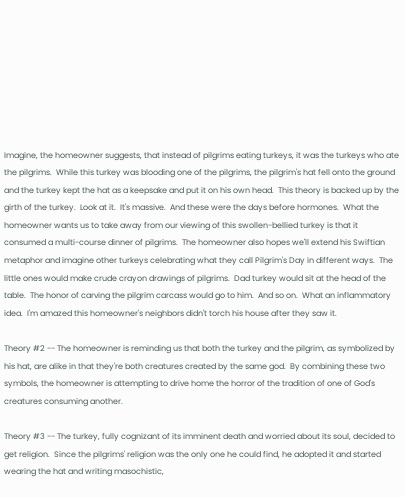Imagine, the homeowner suggests, that instead of pilgrims eating turkeys, it was the turkeys who ate the pilgrims.  While this turkey was blooding one of the pilgrims, the pilgrim's hat fell onto the ground and the turkey kept the hat as a keepsake and put it on his own head.  This theory is backed up by the girth of the turkey.  Look at it.  It's massive.  And these were the days before hormones.  What the homeowner wants us to take away from our viewing of this swollen-bellied turkey is that it consumed a multi-course dinner of pilgrims.  The homeowner also hopes we'll extend his Swiftian metaphor and imagine other turkeys celebrating what they call Pilgrim's Day in different ways.  The little ones would make crude crayon drawings of pilgrims.  Dad turkey would sit at the head of the table.  The honor of carving the pilgrim carcass would go to him.  And so on.  What an inflammatory idea.  I'm amazed this homeowner's neighbors didn't torch his house after they saw it.

Theory #2 -- The homeowner is reminding us that both the turkey and the pilgrim, as symbolized by his hat, are alike in that they're both creatures created by the same god.  By combining these two symbols, the homeowner is attempting to drive home the horror of the tradition of one of God's creatures consuming another.

Theory #3 -- The turkey, fully cognizant of its imminent death and worried about its soul, decided to get religion.  Since the pilgrims' religion was the only one he could find, he adopted it and started wearing the hat and writing masochistic,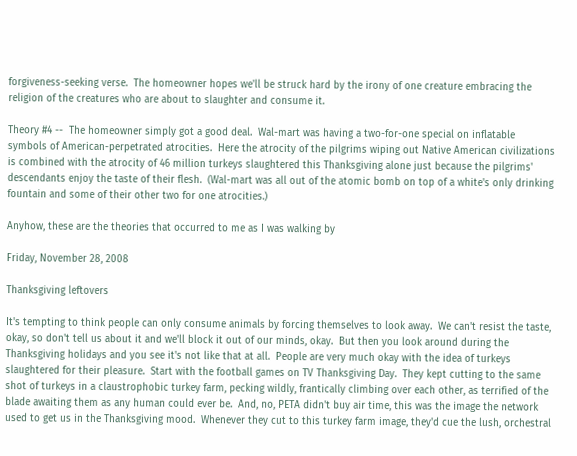forgiveness-seeking verse.  The homeowner hopes we'll be struck hard by the irony of one creature embracing the religion of the creatures who are about to slaughter and consume it.

Theory #4 --  The homeowner simply got a good deal.  Wal-mart was having a two-for-one special on inflatable symbols of American-perpetrated atrocities.  Here the atrocity of the pilgrims wiping out Native American civilizations is combined with the atrocity of 46 million turkeys slaughtered this Thanksgiving alone just because the pilgrims' descendants enjoy the taste of their flesh.  (Wal-mart was all out of the atomic bomb on top of a white's only drinking fountain and some of their other two for one atrocities.)

Anyhow, these are the theories that occurred to me as I was walking by

Friday, November 28, 2008

Thanksgiving leftovers

It's tempting to think people can only consume animals by forcing themselves to look away.  We can't resist the taste, okay, so don't tell us about it and we'll block it out of our minds, okay.  But then you look around during the Thanksgiving holidays and you see it's not like that at all.  People are very much okay with the idea of turkeys slaughtered for their pleasure.  Start with the football games on TV Thanksgiving Day.  They kept cutting to the same shot of turkeys in a claustrophobic turkey farm, pecking wildly, frantically climbing over each other, as terrified of the blade awaiting them as any human could ever be.  And, no, PETA didn't buy air time, this was the image the network used to get us in the Thanksgiving mood.  Whenever they cut to this turkey farm image, they'd cue the lush, orchestral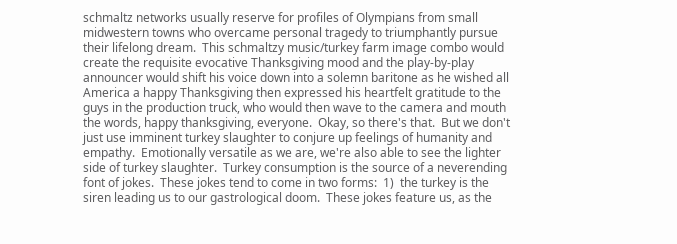schmaltz networks usually reserve for profiles of Olympians from small midwestern towns who overcame personal tragedy to triumphantly pursue their lifelong dream.  This schmaltzy music/turkey farm image combo would create the requisite evocative Thanksgiving mood and the play-by-play announcer would shift his voice down into a solemn baritone as he wished all America a happy Thanksgiving then expressed his heartfelt gratitude to the guys in the production truck, who would then wave to the camera and mouth the words, happy thanksgiving, everyone.  Okay, so there's that.  But we don't just use imminent turkey slaughter to conjure up feelings of humanity and empathy.  Emotionally versatile as we are, we're also able to see the lighter side of turkey slaughter.  Turkey consumption is the source of a neverending font of jokes.  These jokes tend to come in two forms:  1)  the turkey is the siren leading us to our gastrological doom.  These jokes feature us, as the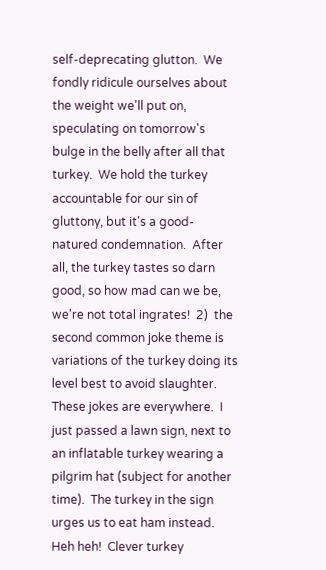self-deprecating glutton.  We fondly ridicule ourselves about the weight we'll put on, speculating on tomorrow's bulge in the belly after all that turkey.  We hold the turkey accountable for our sin of gluttony, but it's a good-natured condemnation.  After all, the turkey tastes so darn good, so how mad can we be, we're not total ingrates!  2)  the second common joke theme is variations of the turkey doing its level best to avoid slaughter.  These jokes are everywhere.  I just passed a lawn sign, next to an inflatable turkey wearing a pilgrim hat (subject for another time).  The turkey in the sign urges us to eat ham instead.  Heh heh!  Clever turkey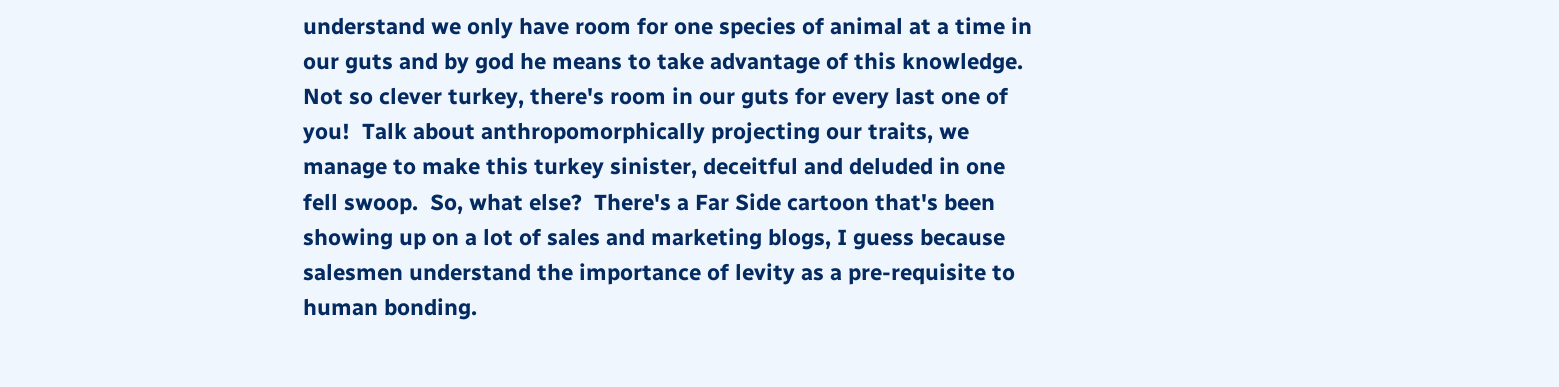understand we only have room for one species of animal at a time in our guts and by god he means to take advantage of this knowledge.  Not so clever turkey, there's room in our guts for every last one of you!  Talk about anthropomorphically projecting our traits, we manage to make this turkey sinister, deceitful and deluded in one fell swoop.  So, what else?  There's a Far Side cartoon that's been showing up on a lot of sales and marketing blogs, I guess because salesmen understand the importance of levity as a pre-requisite to human bonding.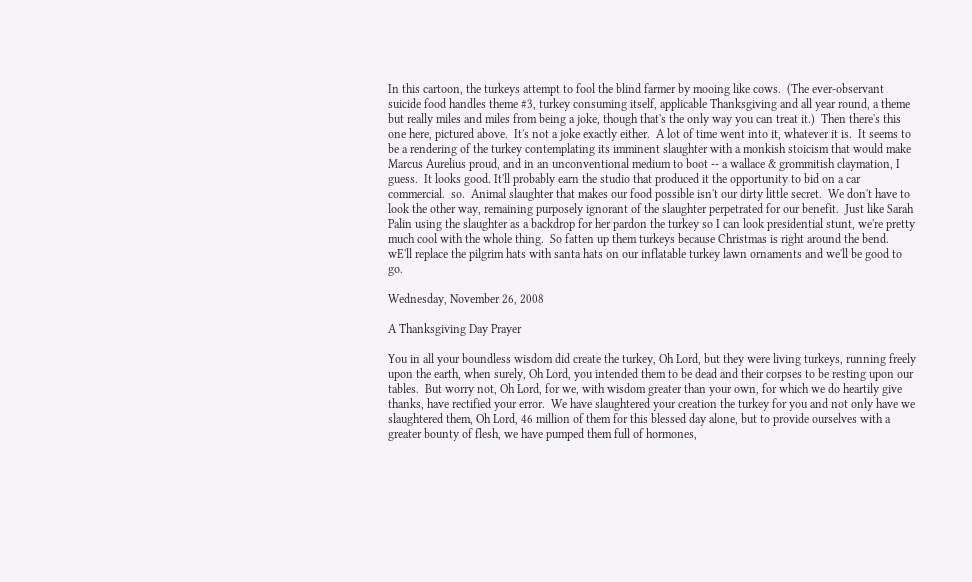In this cartoon, the turkeys attempt to fool the blind farmer by mooing like cows.  (The ever-observant suicide food handles theme #3, turkey consuming itself, applicable Thanksgiving and all year round, a theme but really miles and miles from being a joke, though that's the only way you can treat it.)  Then there's this one here, pictured above.  It's not a joke exactly either.  A lot of time went into it, whatever it is.  It seems to be a rendering of the turkey contemplating its imminent slaughter with a monkish stoicism that would make Marcus Aurelius proud, and in an unconventional medium to boot -- a wallace & grommitish claymation, I guess.  It looks good. It'll probably earn the studio that produced it the opportunity to bid on a car commercial.  so.  Animal slaughter that makes our food possible isn't our dirty little secret.  We don't have to look the other way, remaining purposely ignorant of the slaughter perpetrated for our benefit.  Just like Sarah Palin using the slaughter as a backdrop for her pardon the turkey so I can look presidential stunt, we're pretty much cool with the whole thing.  So fatten up them turkeys because Christmas is right around the bend.  wE'll replace the pilgrim hats with santa hats on our inflatable turkey lawn ornaments and we'll be good to go.

Wednesday, November 26, 2008

A Thanksgiving Day Prayer

You in all your boundless wisdom did create the turkey, Oh Lord, but they were living turkeys, running freely upon the earth, when surely, Oh Lord, you intended them to be dead and their corpses to be resting upon our tables.  But worry not, Oh Lord, for we, with wisdom greater than your own, for which we do heartily give thanks, have rectified your error.  We have slaughtered your creation the turkey for you and not only have we slaughtered them, Oh Lord, 46 million of them for this blessed day alone, but to provide ourselves with a greater bounty of flesh, we have pumped them full of hormones,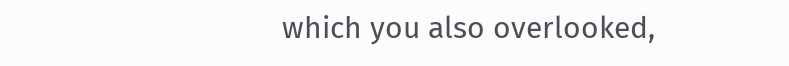which you also overlooked,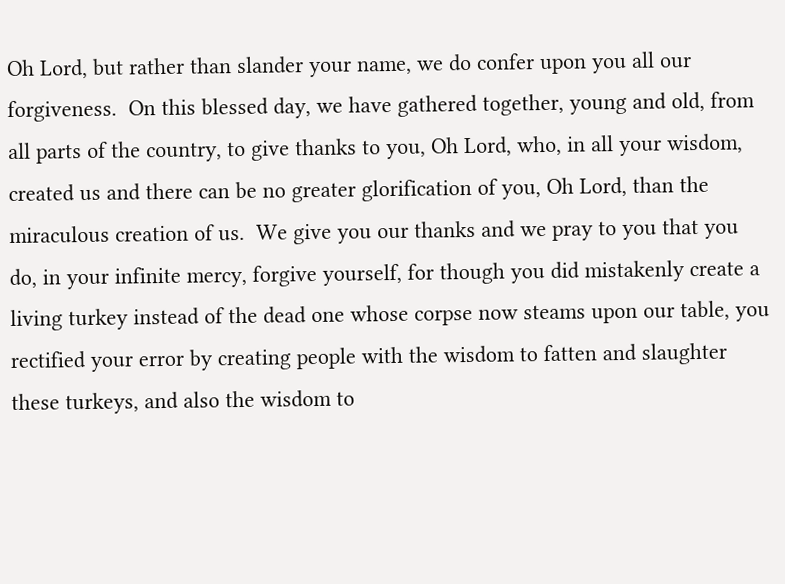Oh Lord, but rather than slander your name, we do confer upon you all our forgiveness.  On this blessed day, we have gathered together, young and old, from all parts of the country, to give thanks to you, Oh Lord, who, in all your wisdom, created us and there can be no greater glorification of you, Oh Lord, than the miraculous creation of us.  We give you our thanks and we pray to you that you do, in your infinite mercy, forgive yourself, for though you did mistakenly create a living turkey instead of the dead one whose corpse now steams upon our table, you rectified your error by creating people with the wisdom to fatten and slaughter these turkeys, and also the wisdom to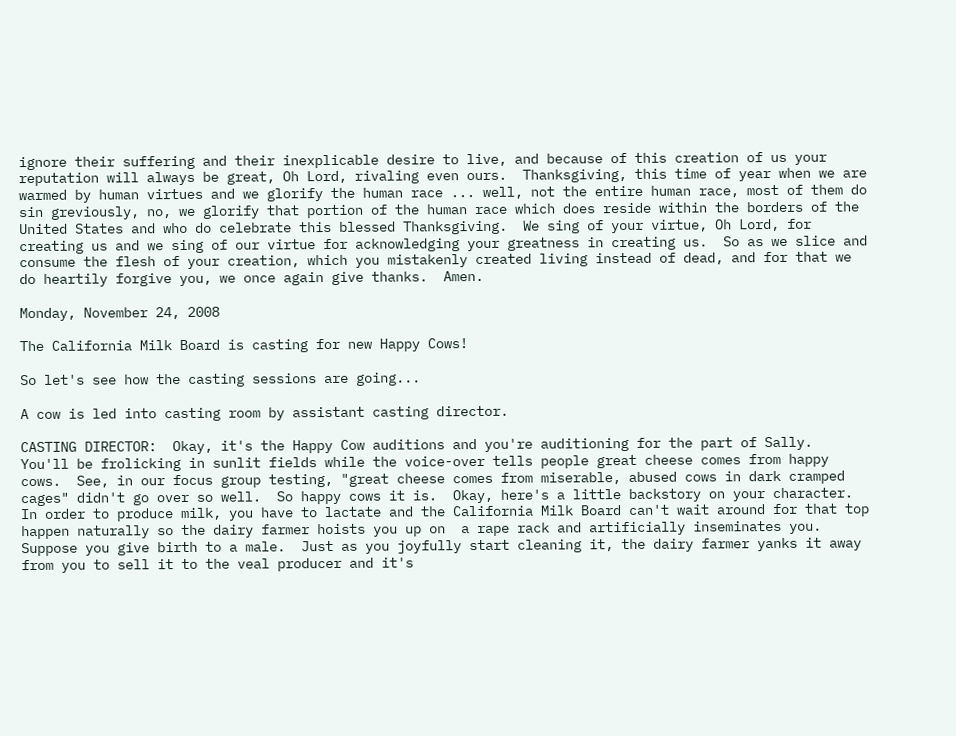ignore their suffering and their inexplicable desire to live, and because of this creation of us your reputation will always be great, Oh Lord, rivaling even ours.  Thanksgiving, this time of year when we are warmed by human virtues and we glorify the human race ... well, not the entire human race, most of them do sin greviously, no, we glorify that portion of the human race which does reside within the borders of the United States and who do celebrate this blessed Thanksgiving.  We sing of your virtue, Oh Lord, for creating us and we sing of our virtue for acknowledging your greatness in creating us.  So as we slice and consume the flesh of your creation, which you mistakenly created living instead of dead, and for that we do heartily forgive you, we once again give thanks.  Amen.

Monday, November 24, 2008

The California Milk Board is casting for new Happy Cows!

So let's see how the casting sessions are going...

A cow is led into casting room by assistant casting director.

CASTING DIRECTOR:  Okay, it's the Happy Cow auditions and you're auditioning for the part of Sally.  You'll be frolicking in sunlit fields while the voice-over tells people great cheese comes from happy cows.  See, in our focus group testing, "great cheese comes from miserable, abused cows in dark cramped cages" didn't go over so well.  So happy cows it is.  Okay, here's a little backstory on your character.  In order to produce milk, you have to lactate and the California Milk Board can't wait around for that top happen naturally so the dairy farmer hoists you up on  a rape rack and artificially inseminates you.  Suppose you give birth to a male.  Just as you joyfully start cleaning it, the dairy farmer yanks it away from you to sell it to the veal producer and it's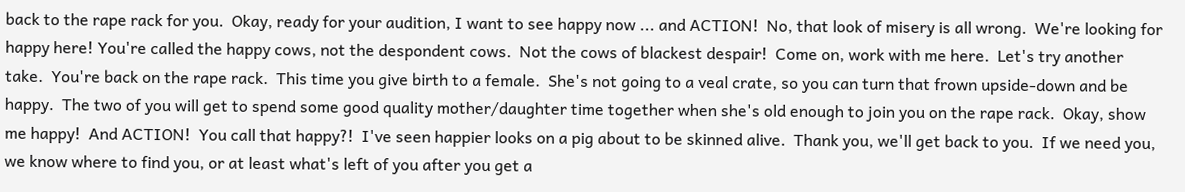back to the rape rack for you.  Okay, ready for your audition, I want to see happy now ... and ACTION!  No, that look of misery is all wrong.  We're looking for happy here! You're called the happy cows, not the despondent cows.  Not the cows of blackest despair!  Come on, work with me here.  Let's try another take.  You're back on the rape rack.  This time you give birth to a female.  She's not going to a veal crate, so you can turn that frown upside-down and be happy.  The two of you will get to spend some good quality mother/daughter time together when she's old enough to join you on the rape rack.  Okay, show me happy!  And ACTION!  You call that happy?!  I've seen happier looks on a pig about to be skinned alive.  Thank you, we'll get back to you.  If we need you, we know where to find you, or at least what's left of you after you get a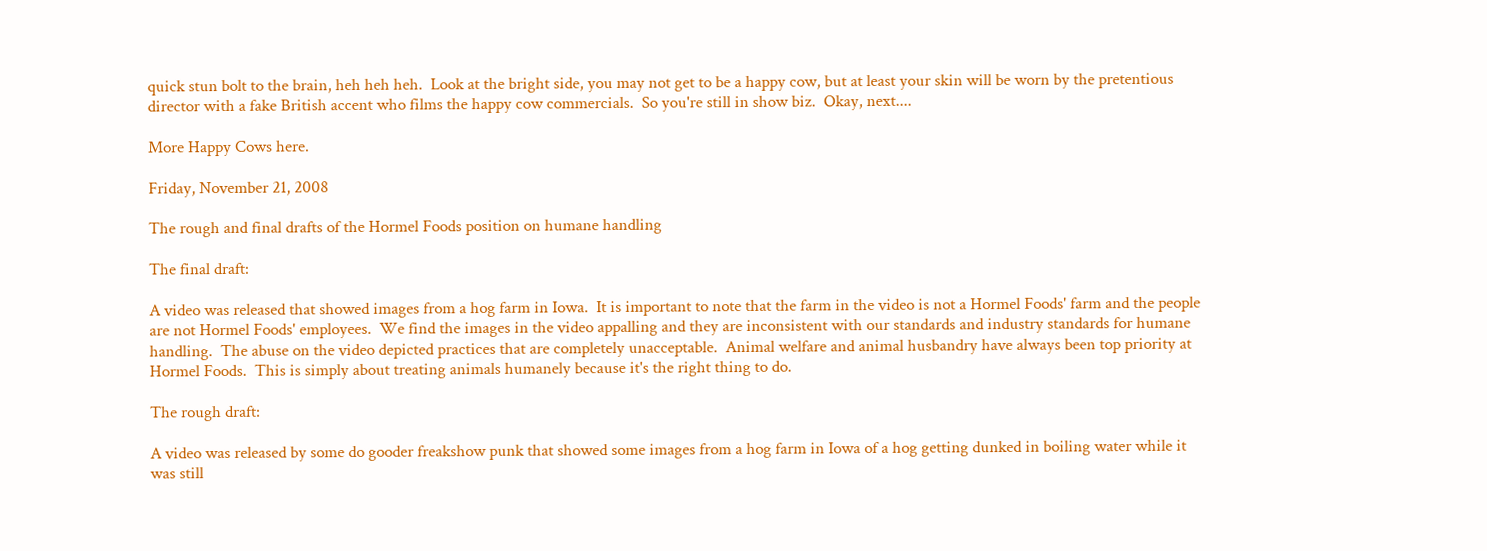quick stun bolt to the brain, heh heh heh.  Look at the bright side, you may not get to be a happy cow, but at least your skin will be worn by the pretentious director with a fake British accent who films the happy cow commercials.  So you're still in show biz.  Okay, next....

More Happy Cows here.

Friday, November 21, 2008

The rough and final drafts of the Hormel Foods position on humane handling

The final draft:

A video was released that showed images from a hog farm in Iowa.  It is important to note that the farm in the video is not a Hormel Foods' farm and the people are not Hormel Foods' employees.  We find the images in the video appalling and they are inconsistent with our standards and industry standards for humane handling.  The abuse on the video depicted practices that are completely unacceptable.  Animal welfare and animal husbandry have always been top priority at Hormel Foods.  This is simply about treating animals humanely because it's the right thing to do.

The rough draft:

A video was released by some do gooder freakshow punk that showed some images from a hog farm in Iowa of a hog getting dunked in boiling water while it was still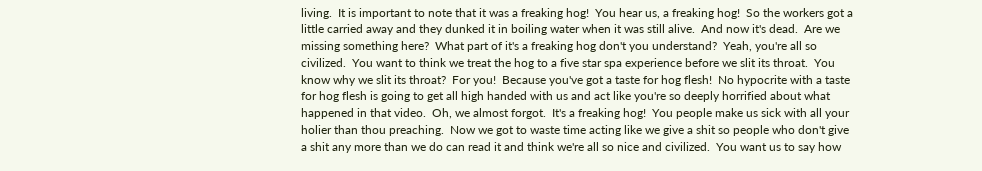living.  It is important to note that it was a freaking hog!  You hear us, a freaking hog!  So the workers got a little carried away and they dunked it in boiling water when it was still alive.  And now it's dead.  Are we missing something here?  What part of it's a freaking hog don't you understand?  Yeah, you're all so civilized.  You want to think we treat the hog to a five star spa experience before we slit its throat.  You know why we slit its throat?  For you!  Because you've got a taste for hog flesh!  No hypocrite with a taste for hog flesh is going to get all high handed with us and act like you're so deeply horrified about what happened in that video.  Oh, we almost forgot.  It's a freaking hog!  You people make us sick with all your holier than thou preaching.  Now we got to waste time acting like we give a shit so people who don't give a shit any more than we do can read it and think we're all so nice and civilized.  You want us to say how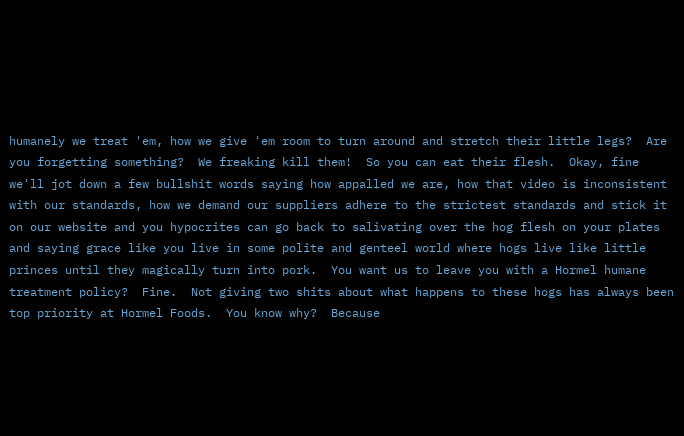humanely we treat 'em, how we give 'em room to turn around and stretch their little legs?  Are you forgetting something?  We freaking kill them!  So you can eat their flesh.  Okay, fine we'll jot down a few bullshit words saying how appalled we are, how that video is inconsistent with our standards, how we demand our suppliers adhere to the strictest standards and stick it on our website and you hypocrites can go back to salivating over the hog flesh on your plates and saying grace like you live in some polite and genteel world where hogs live like little princes until they magically turn into pork.  You want us to leave you with a Hormel humane treatment policy?  Fine.  Not giving two shits about what happens to these hogs has always been top priority at Hormel Foods.  You know why?  Because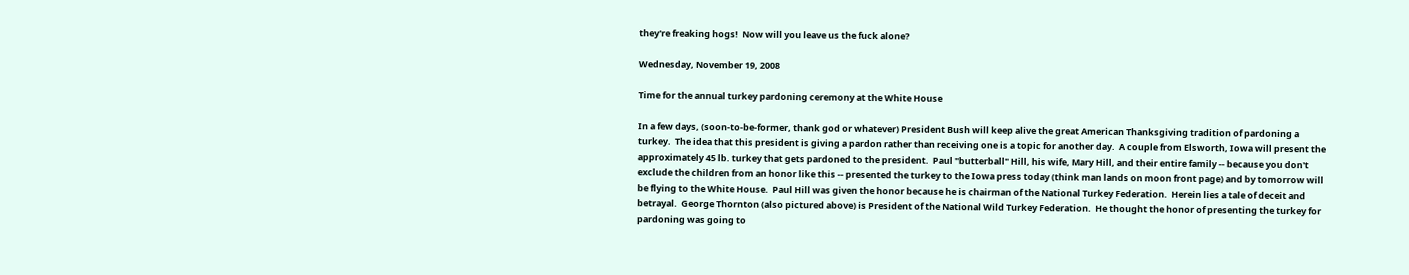they're freaking hogs!  Now will you leave us the fuck alone?

Wednesday, November 19, 2008

Time for the annual turkey pardoning ceremony at the White House

In a few days, (soon-to-be-former, thank god or whatever) President Bush will keep alive the great American Thanksgiving tradition of pardoning a turkey.  The idea that this president is giving a pardon rather than receiving one is a topic for another day.  A couple from Elsworth, Iowa will present the approximately 45 lb. turkey that gets pardoned to the president.  Paul "butterball" Hill, his wife, Mary Hill, and their entire family -- because you don't exclude the children from an honor like this -- presented the turkey to the Iowa press today (think man lands on moon front page) and by tomorrow will be flying to the White House.  Paul Hill was given the honor because he is chairman of the National Turkey Federation.  Herein lies a tale of deceit and betrayal.  George Thornton (also pictured above) is President of the National Wild Turkey Federation.  He thought the honor of presenting the turkey for pardoning was going to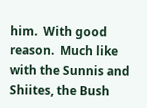him.  With good reason.  Much like with the Sunnis and Shiites, the Bush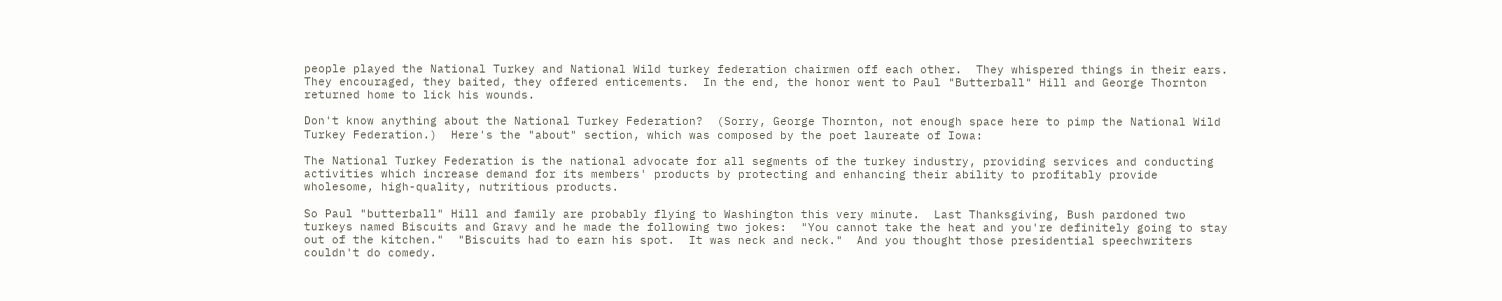people played the National Turkey and National Wild turkey federation chairmen off each other.  They whispered things in their ears.  They encouraged, they baited, they offered enticements.  In the end, the honor went to Paul "Butterball" Hill and George Thornton returned home to lick his wounds.

Don't know anything about the National Turkey Federation?  (Sorry, George Thornton, not enough space here to pimp the National Wild Turkey Federation.)  Here's the "about" section, which was composed by the poet laureate of Iowa:

The National Turkey Federation is the national advocate for all segments of the turkey industry, providing services and conducting activities which increase demand for its members' products by protecting and enhancing their ability to profitably provide wholesome, high-quality, nutritious products.

So Paul "butterball" Hill and family are probably flying to Washington this very minute.  Last Thanksgiving, Bush pardoned two turkeys named Biscuits and Gravy and he made the following two jokes:  "You cannot take the heat and you're definitely going to stay out of the kitchen."  "Biscuits had to earn his spot.  It was neck and neck."  And you thought those presidential speechwriters couldn't do comedy.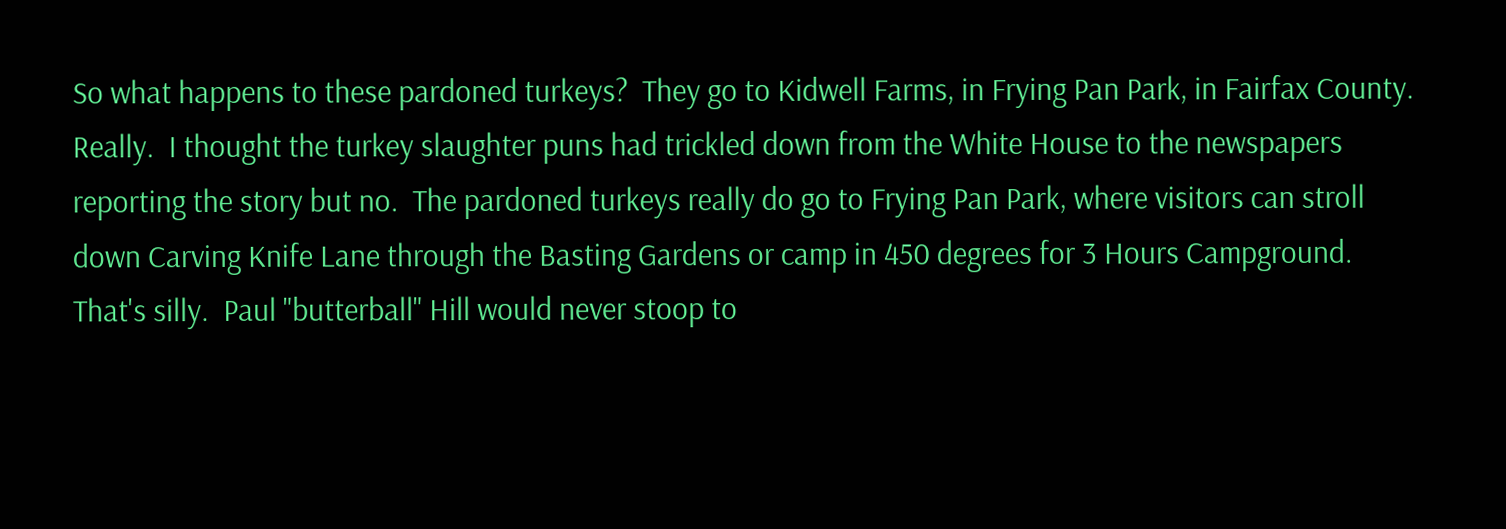So what happens to these pardoned turkeys?  They go to Kidwell Farms, in Frying Pan Park, in Fairfax County.  Really.  I thought the turkey slaughter puns had trickled down from the White House to the newspapers reporting the story but no.  The pardoned turkeys really do go to Frying Pan Park, where visitors can stroll down Carving Knife Lane through the Basting Gardens or camp in 450 degrees for 3 Hours Campground.  That's silly.  Paul "butterball" Hill would never stoop to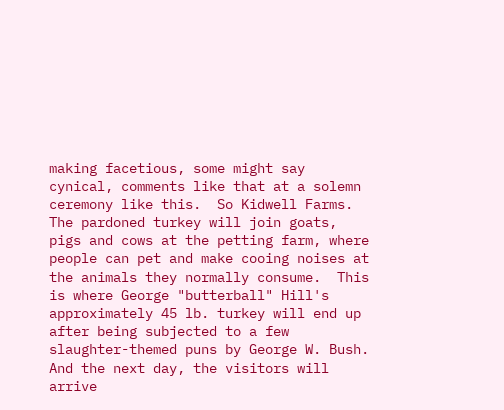making facetious, some might say cynical, comments like that at a solemn ceremony like this.  So Kidwell Farms.  The pardoned turkey will join goats, pigs and cows at the petting farm, where people can pet and make cooing noises at the animals they normally consume.  This is where George "butterball" Hill's approximately 45 lb. turkey will end up after being subjected to a few slaughter-themed puns by George W. Bush.  And the next day, the visitors will arrive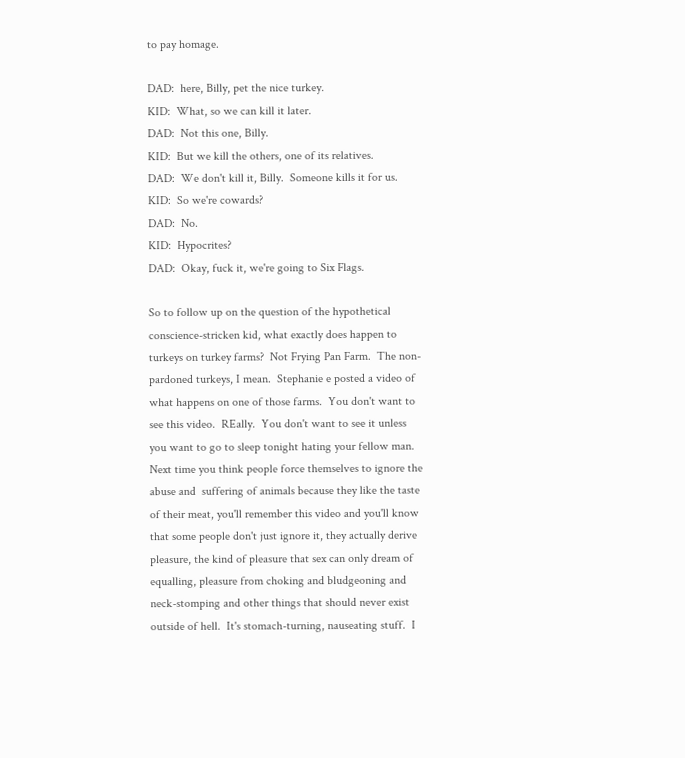to pay homage.

DAD:  here, Billy, pet the nice turkey.
KID:  What, so we can kill it later.
DAD:  Not this one, Billy.
KID:  But we kill the others, one of its relatives.
DAD:  We don't kill it, Billy.  Someone kills it for us.
KID:  So we're cowards?
DAD:  No.
KID:  Hypocrites?
DAD:  Okay, fuck it, we're going to Six Flags.

So to follow up on the question of the hypothetical conscience-stricken kid, what exactly does happen to turkeys on turkey farms?  Not Frying Pan Farm.  The non-pardoned turkeys, I mean.  Stephanie e posted a video of what happens on one of those farms.  You don't want to see this video.  REally.  You don't want to see it unless you want to go to sleep tonight hating your fellow man.  Next time you think people force themselves to ignore the abuse and  suffering of animals because they like the taste of their meat, you'll remember this video and you'll know that some people don't just ignore it, they actually derive pleasure, the kind of pleasure that sex can only dream of equalling, pleasure from choking and bludgeoning and neck-stomping and other things that should never exist outside of hell.  It's stomach-turning, nauseating stuff.  I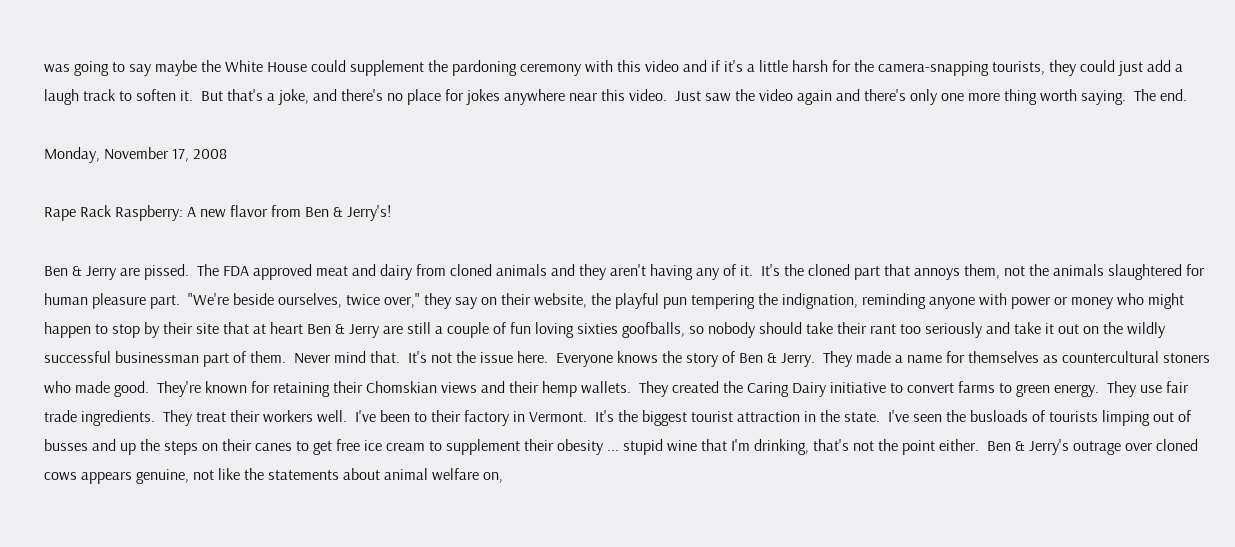was going to say maybe the White House could supplement the pardoning ceremony with this video and if it's a little harsh for the camera-snapping tourists, they could just add a laugh track to soften it.  But that's a joke, and there's no place for jokes anywhere near this video.  Just saw the video again and there's only one more thing worth saying.  The end.

Monday, November 17, 2008

Rape Rack Raspberry: A new flavor from Ben & Jerry's!

Ben & Jerry are pissed.  The FDA approved meat and dairy from cloned animals and they aren't having any of it.  It's the cloned part that annoys them, not the animals slaughtered for human pleasure part.  "We're beside ourselves, twice over," they say on their website, the playful pun tempering the indignation, reminding anyone with power or money who might happen to stop by their site that at heart Ben & Jerry are still a couple of fun loving sixties goofballs, so nobody should take their rant too seriously and take it out on the wildly successful businessman part of them.  Never mind that.  It's not the issue here.  Everyone knows the story of Ben & Jerry.  They made a name for themselves as countercultural stoners who made good.  They're known for retaining their Chomskian views and their hemp wallets.  They created the Caring Dairy initiative to convert farms to green energy.  They use fair trade ingredients.  They treat their workers well.  I've been to their factory in Vermont.  It's the biggest tourist attraction in the state.  I've seen the busloads of tourists limping out of busses and up the steps on their canes to get free ice cream to supplement their obesity ... stupid wine that I'm drinking, that's not the point either.  Ben & Jerry's outrage over cloned cows appears genuine, not like the statements about animal welfare on,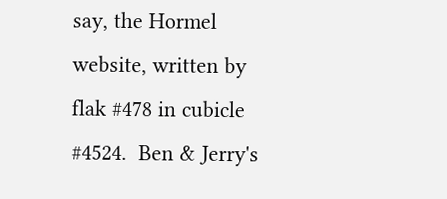say, the Hormel website, written by flak #478 in cubicle #4524.  Ben & Jerry's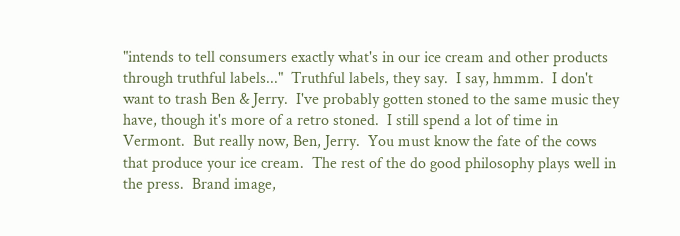"intends to tell consumers exactly what's in our ice cream and other products through truthful labels..."  Truthful labels, they say.  I say, hmmm.  I don't want to trash Ben & Jerry.  I've probably gotten stoned to the same music they have, though it's more of a retro stoned.  I still spend a lot of time in Vermont.  But really now, Ben, Jerry.  You must know the fate of the cows that produce your ice cream.  The rest of the do good philosophy plays well in the press.  Brand image,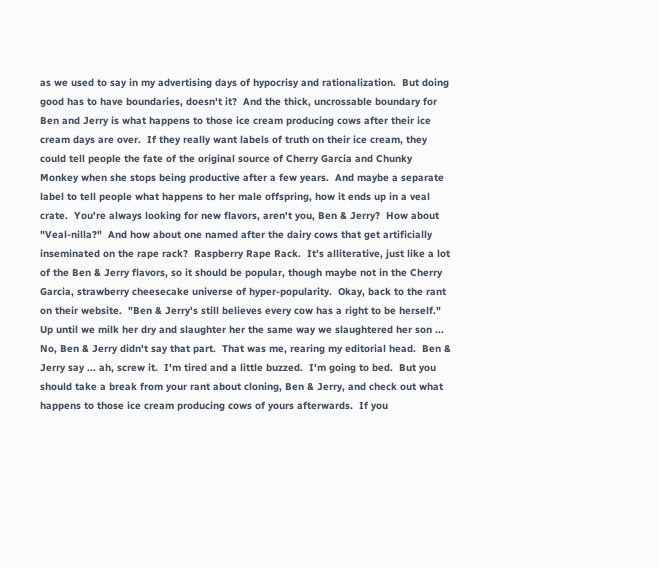as we used to say in my advertising days of hypocrisy and rationalization.  But doing good has to have boundaries, doesn't it?  And the thick, uncrossable boundary for Ben and Jerry is what happens to those ice cream producing cows after their ice cream days are over.  If they really want labels of truth on their ice cream, they could tell people the fate of the original source of Cherry Garcia and Chunky Monkey when she stops being productive after a few years.  And maybe a separate label to tell people what happens to her male offspring, how it ends up in a veal crate.  You're always looking for new flavors, aren't you, Ben & Jerry?  How about "Veal-nilla?"  And how about one named after the dairy cows that get artificially inseminated on the rape rack?  Raspberry Rape Rack.  It's alliterative, just like a lot of the Ben & Jerry flavors, so it should be popular, though maybe not in the Cherry Garcia, strawberry cheesecake universe of hyper-popularity.  Okay, back to the rant on their website.  "Ben & Jerry's still believes every cow has a right to be herself."  Up until we milk her dry and slaughter her the same way we slaughtered her son ... No, Ben & Jerry didn't say that part.  That was me, rearing my editorial head.  Ben & Jerry say ... ah, screw it.  I'm tired and a little buzzed.  I'm going to bed.  But you should take a break from your rant about cloning, Ben & Jerry, and check out what happens to those ice cream producing cows of yours afterwards.  If you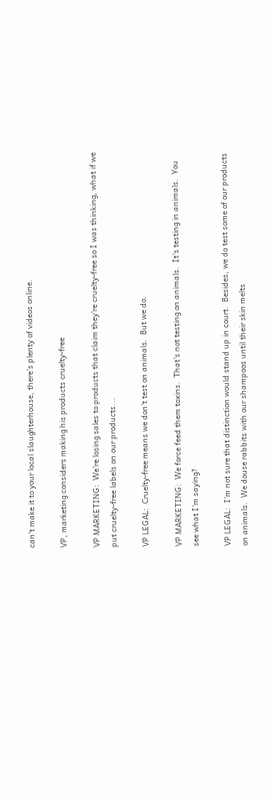can't make it to your local slaughterhouse, there's plenty of videos online.

VP, marketing considers making his products cruelty-free

VP MARKETING:  We're losing sales to products that claim they're cruelty-free so I was thinking, what if we put cruelty-free labels on our products...

VP LEGAL:  Cruelty-free means we don't test on animals.  But we do.

VP MARKETING:  We force feed them toxins.  That's not testing on animals.  It's testing in animals.  You see what I'm saying?

VP LEGAL:  I'm not sure that distinction would stand up in court.  Besides, we do test some of our products on animals.  We douse rabbits with our shampoos until their skin melts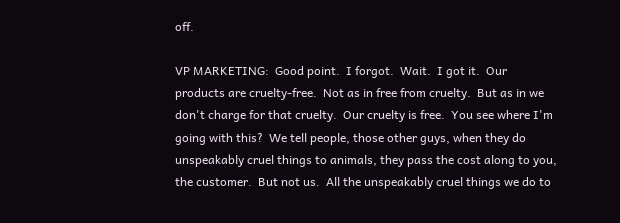off.

VP MARKETING:  Good point.  I forgot.  Wait.  I got it.  Our products are cruelty-free.  Not as in free from cruelty.  But as in we don't charge for that cruelty.  Our cruelty is free.  You see where I'm going with this?  We tell people, those other guys, when they do unspeakably cruel things to animals, they pass the cost along to you, the customer.  But not us.  All the unspeakably cruel things we do to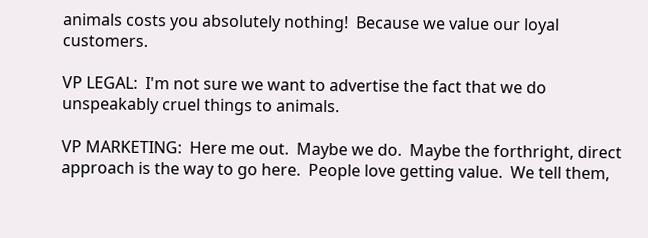animals costs you absolutely nothing!  Because we value our loyal customers.

VP LEGAL:  I'm not sure we want to advertise the fact that we do unspeakably cruel things to animals.

VP MARKETING:  Here me out.  Maybe we do.  Maybe the forthright, direct approach is the way to go here.  People love getting value.  We tell them,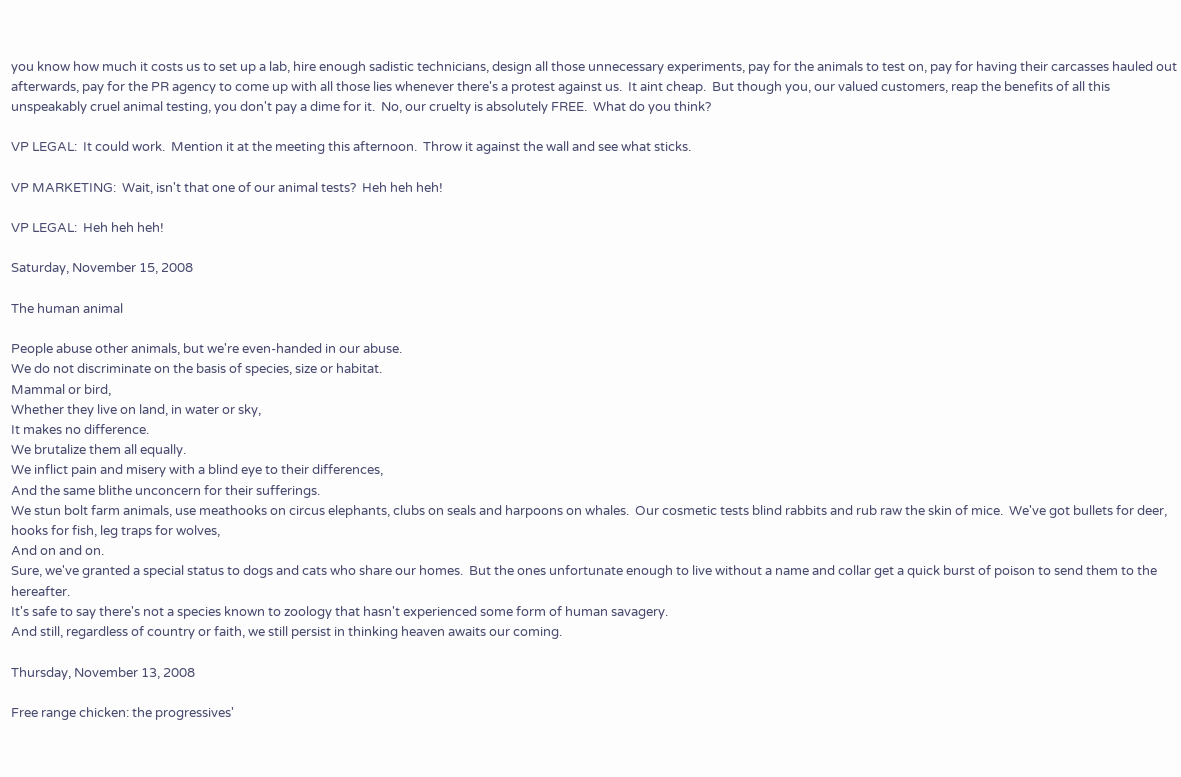you know how much it costs us to set up a lab, hire enough sadistic technicians, design all those unnecessary experiments, pay for the animals to test on, pay for having their carcasses hauled out afterwards, pay for the PR agency to come up with all those lies whenever there's a protest against us.  It aint cheap.  But though you, our valued customers, reap the benefits of all this unspeakably cruel animal testing, you don't pay a dime for it.  No, our cruelty is absolutely FREE.  What do you think?

VP LEGAL:  It could work.  Mention it at the meeting this afternoon.  Throw it against the wall and see what sticks.

VP MARKETING:  Wait, isn't that one of our animal tests?  Heh heh heh!

VP LEGAL:  Heh heh heh!

Saturday, November 15, 2008

The human animal

People abuse other animals, but we're even-handed in our abuse.
We do not discriminate on the basis of species, size or habitat.
Mammal or bird,
Whether they live on land, in water or sky,
It makes no difference.
We brutalize them all equally.
We inflict pain and misery with a blind eye to their differences,
And the same blithe unconcern for their sufferings.
We stun bolt farm animals, use meathooks on circus elephants, clubs on seals and harpoons on whales.  Our cosmetic tests blind rabbits and rub raw the skin of mice.  We've got bullets for deer, hooks for fish, leg traps for wolves,
And on and on.
Sure, we've granted a special status to dogs and cats who share our homes.  But the ones unfortunate enough to live without a name and collar get a quick burst of poison to send them to the hereafter.
It's safe to say there's not a species known to zoology that hasn't experienced some form of human savagery.
And still, regardless of country or faith, we still persist in thinking heaven awaits our coming.

Thursday, November 13, 2008

Free range chicken: the progressives'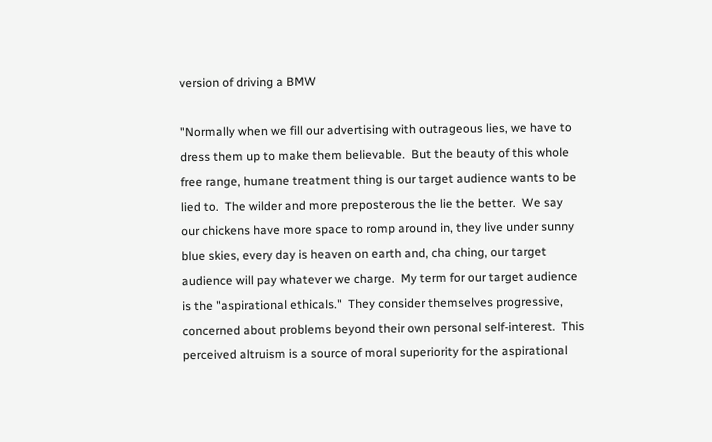version of driving a BMW

"Normally when we fill our advertising with outrageous lies, we have to dress them up to make them believable.  But the beauty of this whole free range, humane treatment thing is our target audience wants to be lied to.  The wilder and more preposterous the lie the better.  We say our chickens have more space to romp around in, they live under sunny blue skies, every day is heaven on earth and, cha ching, our target audience will pay whatever we charge.  My term for our target audience is the "aspirational ethicals."  They consider themselves progressive, concerned about problems beyond their own personal self-interest.  This perceived altruism is a source of moral superiority for the aspirational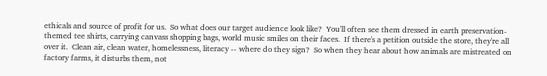ethicals and source of profit for us.  So what does our target audience look like?  You'll often see them dressed in earth preservation-themed tee shirts, carrying canvass shopping bags, world music smiles on their faces.  If there's a petition outside the store, they're all over it.  Clean air, clean water, homelessness, literacy -- where do they sign?  So when they hear about how animals are mistreated on factory farms, it disturbs them, not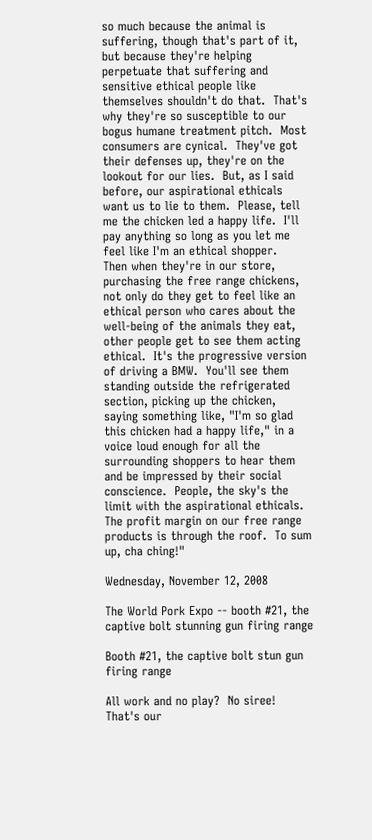so much because the animal is suffering, though that's part of it, but because they're helping perpetuate that suffering and sensitive ethical people like themselves shouldn't do that.  That's why they're so susceptible to our bogus humane treatment pitch.  Most consumers are cynical.  They've got their defenses up, they're on the lookout for our lies.  But, as I said before, our aspirational ethicals want us to lie to them.  Please, tell me the chicken led a happy life.  I'll pay anything so long as you let me feel like I'm an ethical shopper.   Then when they're in our store, purchasing the free range chickens, not only do they get to feel like an ethical person who cares about the well-being of the animals they eat, other people get to see them acting ethical.  It's the progressive version of driving a BMW.  You'll see them standing outside the refrigerated section, picking up the chicken, saying something like, "I'm so glad this chicken had a happy life," in a voice loud enough for all the surrounding shoppers to hear them and be impressed by their social conscience.  People, the sky's the limit with the aspirational ethicals.  The profit margin on our free range products is through the roof.  To sum up, cha ching!"

Wednesday, November 12, 2008

The World Pork Expo -- booth #21, the captive bolt stunning gun firing range

Booth #21, the captive bolt stun gun firing range

All work and no play?  No siree!  That's our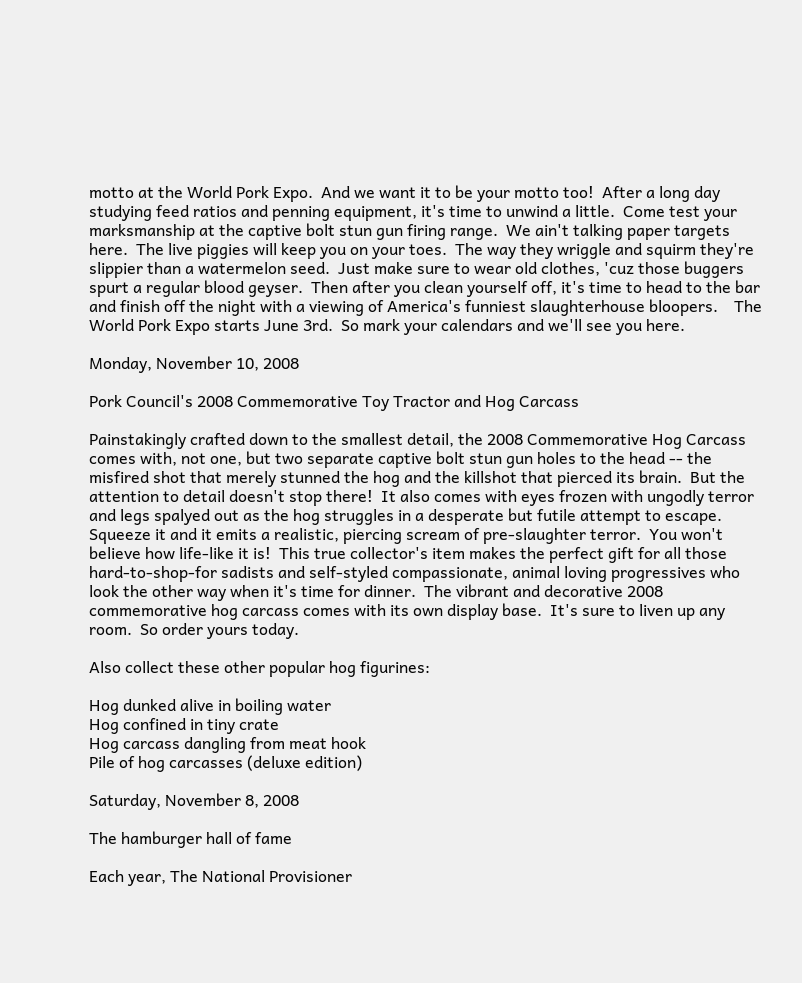motto at the World Pork Expo.  And we want it to be your motto too!  After a long day studying feed ratios and penning equipment, it's time to unwind a little.  Come test your marksmanship at the captive bolt stun gun firing range.  We ain't talking paper targets here.  The live piggies will keep you on your toes.  The way they wriggle and squirm they're slippier than a watermelon seed.  Just make sure to wear old clothes, 'cuz those buggers spurt a regular blood geyser.  Then after you clean yourself off, it's time to head to the bar and finish off the night with a viewing of America's funniest slaughterhouse bloopers.    The World Pork Expo starts June 3rd.  So mark your calendars and we'll see you here.

Monday, November 10, 2008

Pork Council's 2008 Commemorative Toy Tractor and Hog Carcass

Painstakingly crafted down to the smallest detail, the 2008 Commemorative Hog Carcass comes with, not one, but two separate captive bolt stun gun holes to the head -- the misfired shot that merely stunned the hog and the killshot that pierced its brain.  But the attention to detail doesn't stop there!  It also comes with eyes frozen with ungodly terror and legs spalyed out as the hog struggles in a desperate but futile attempt to escape.  Squeeze it and it emits a realistic, piercing scream of pre-slaughter terror.  You won't believe how life-like it is!  This true collector's item makes the perfect gift for all those hard-to-shop-for sadists and self-styled compassionate, animal loving progressives who look the other way when it's time for dinner.  The vibrant and decorative 2008 commemorative hog carcass comes with its own display base.  It's sure to liven up any room.  So order yours today.

Also collect these other popular hog figurines:

Hog dunked alive in boiling water
Hog confined in tiny crate
Hog carcass dangling from meat hook
Pile of hog carcasses (deluxe edition)

Saturday, November 8, 2008

The hamburger hall of fame

Each year, The National Provisioner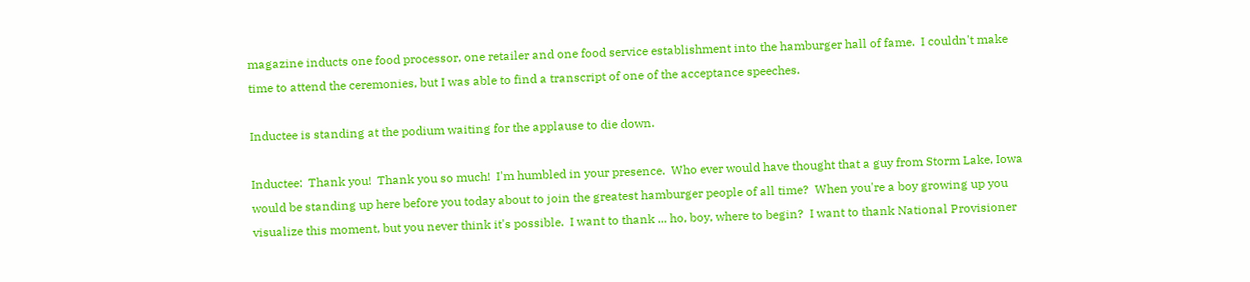magazine inducts one food processor, one retailer and one food service establishment into the hamburger hall of fame.  I couldn't make time to attend the ceremonies, but I was able to find a transcript of one of the acceptance speeches.

Inductee is standing at the podium waiting for the applause to die down.

Inductee:  Thank you!  Thank you so much!  I'm humbled in your presence.  Who ever would have thought that a guy from Storm Lake, Iowa would be standing up here before you today about to join the greatest hamburger people of all time?  When you're a boy growing up you visualize this moment, but you never think it's possible.  I want to thank ... ho, boy, where to begin?  I want to thank National Provisioner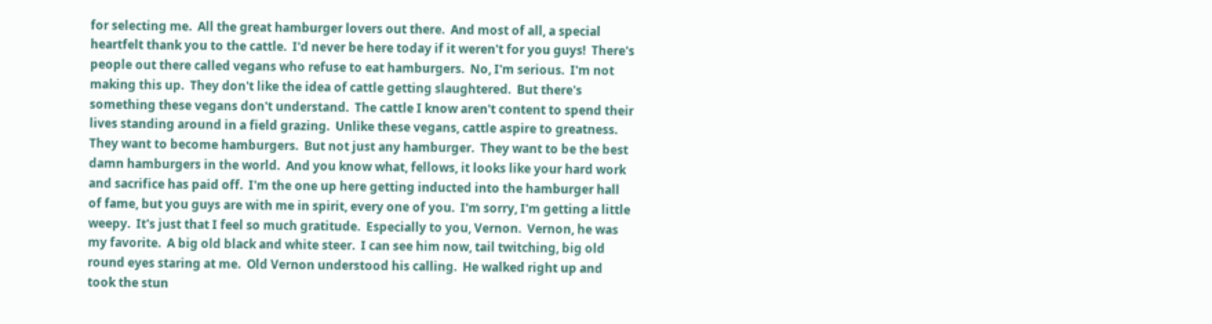for selecting me.  All the great hamburger lovers out there.  And most of all, a special heartfelt thank you to the cattle.  I'd never be here today if it weren't for you guys!  There's people out there called vegans who refuse to eat hamburgers.  No, I'm serious.  I'm not making this up.  They don't like the idea of cattle getting slaughtered.  But there's something these vegans don't understand.  The cattle I know aren't content to spend their lives standing around in a field grazing.  Unlike these vegans, cattle aspire to greatness.  They want to become hamburgers.  But not just any hamburger.  They want to be the best damn hamburgers in the world.  And you know what, fellows, it looks like your hard work and sacrifice has paid off.  I'm the one up here getting inducted into the hamburger hall of fame, but you guys are with me in spirit, every one of you.  I'm sorry, I'm getting a little weepy.  It's just that I feel so much gratitude.  Especially to you, Vernon.  Vernon, he was my favorite.  A big old black and white steer.  I can see him now, tail twitching, big old round eyes staring at me.  Old Vernon understood his calling.  He walked right up and took the stun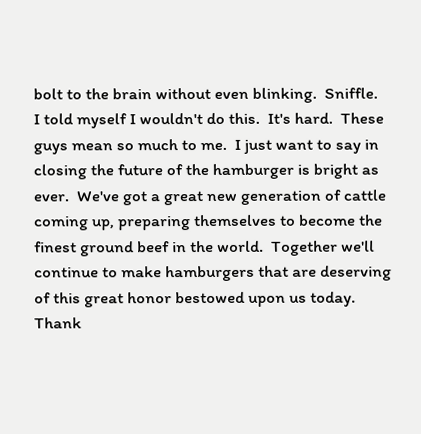bolt to the brain without even blinking.  Sniffle.  I told myself I wouldn't do this.  It's hard.  These guys mean so much to me.  I just want to say in closing the future of the hamburger is bright as ever.  We've got a great new generation of cattle coming up, preparing themselves to become the finest ground beef in the world.  Together we'll continue to make hamburgers that are deserving of this great honor bestowed upon us today.  Thank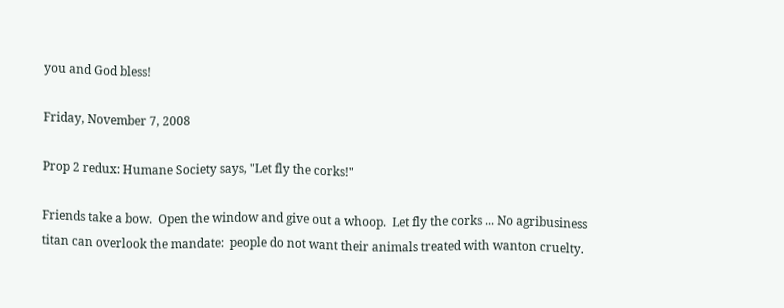you and God bless!

Friday, November 7, 2008

Prop 2 redux: Humane Society says, "Let fly the corks!"

Friends take a bow.  Open the window and give out a whoop.  Let fly the corks ... No agribusiness titan can overlook the mandate:  people do not want their animals treated with wanton cruelty.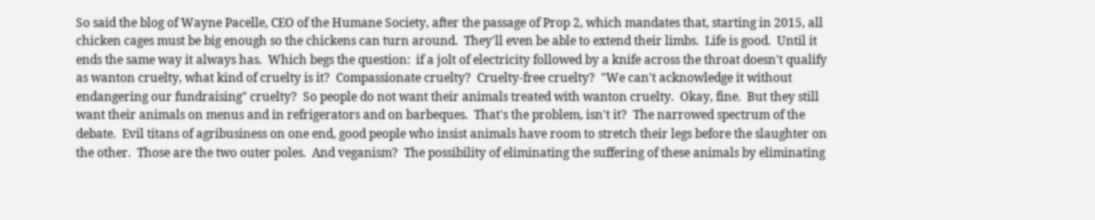So said the blog of Wayne Pacelle, CEO of the Humane Society, after the passage of Prop 2, which mandates that, starting in 2015, all chicken cages must be big enough so the chickens can turn around.  They'll even be able to extend their limbs.  Life is good.  Until it ends the same way it always has.  Which begs the question:  if a jolt of electricity followed by a knife across the throat doesn't qualify as wanton cruelty, what kind of cruelty is it?  Compassionate cruelty?  Cruelty-free cruelty?  "We can't acknowledge it without endangering our fundraising" cruelty?  So people do not want their animals treated with wanton cruelty.  Okay, fine.  But they still want their animals on menus and in refrigerators and on barbeques.  That's the problem, isn't it?  The narrowed spectrum of the debate.  Evil titans of agribusiness on one end, good people who insist animals have room to stretch their legs before the slaughter on the other.  Those are the two outer poles.  And veganism?  The possibility of eliminating the suffering of these animals by eliminating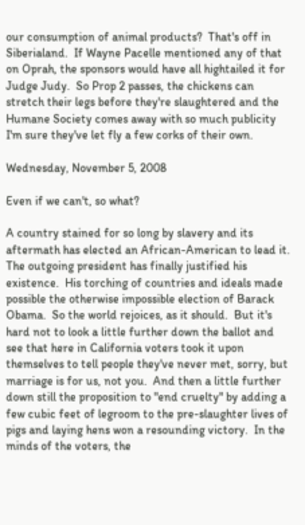our consumption of animal products?  That's off in Siberialand.  If Wayne Pacelle mentioned any of that on Oprah, the sponsors would have all hightailed it for Judge Judy.  So Prop 2 passes, the chickens can stretch their legs before they're slaughtered and the Humane Society comes away with so much publicity I'm sure they've let fly a few corks of their own.

Wednesday, November 5, 2008

Even if we can't, so what?

A country stained for so long by slavery and its aftermath has elected an African-American to lead it.  The outgoing president has finally justified his existence.  His torching of countries and ideals made possible the otherwise impossible election of Barack Obama.  So the world rejoices, as it should.  But it's hard not to look a little further down the ballot and see that here in California voters took it upon themselves to tell people they've never met, sorry, but marriage is for us, not you.  And then a little further down still the proposition to "end cruelty" by adding a few cubic feet of legroom to the pre-slaughter lives of pigs and laying hens won a resounding victory.  In the minds of the voters, the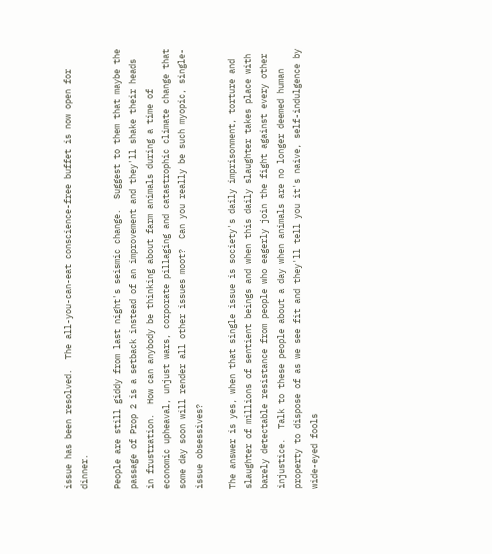issue has been resolved.  The all-you-can-eat conscience-free buffet is now open for dinner.

People are still giddy from last night's seismic change.  Suggest to them that maybe the passage of Prop 2 is a setback instead of an improvement and they'll shake their heads in frustration.  How can anybody be thinking about farm animals during a time of economic upheaval, unjust wars, corporate pillaging and catastrophic climate change that some day soon will render all other issues moot?  Can you really be such myopic, single-issue obsessives?

The answer is yes, when that single issue is society's daily imprisonment, torture and slaughter of millions of sentient beings and when this daily slaughter takes place with barely detectable resistance from people who eagerly join the fight against every other injustice.  Talk to these people about a day when animals are no longer deemed human property to dispose of as we see fit and they'll tell you it's naive, self-indulgence by wide-eyed fools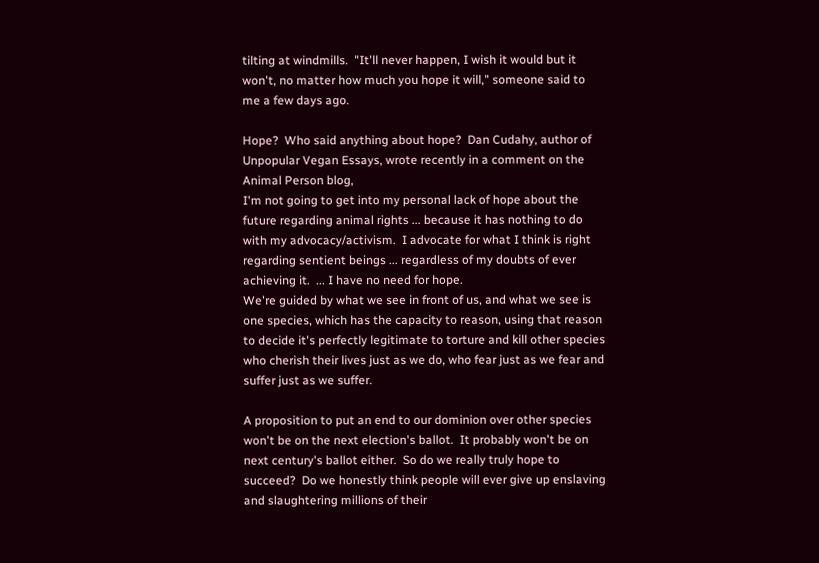tilting at windmills.  "It'll never happen, I wish it would but it won't, no matter how much you hope it will," someone said to me a few days ago.

Hope?  Who said anything about hope?  Dan Cudahy, author of Unpopular Vegan Essays, wrote recently in a comment on the Animal Person blog,
I'm not going to get into my personal lack of hope about the future regarding animal rights ... because it has nothing to do with my advocacy/activism.  I advocate for what I think is right regarding sentient beings ... regardless of my doubts of ever achieving it.  ... I have no need for hope.
We're guided by what we see in front of us, and what we see is one species, which has the capacity to reason, using that reason to decide it's perfectly legitimate to torture and kill other species who cherish their lives just as we do, who fear just as we fear and suffer just as we suffer.

A proposition to put an end to our dominion over other species won't be on the next election's ballot.  It probably won't be on next century's ballot either.  So do we really truly hope to succeed?  Do we honestly think people will ever give up enslaving and slaughtering millions of their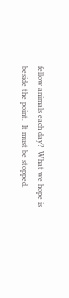fellow animals each day?  What we hope is beside the point.  It must be stopped.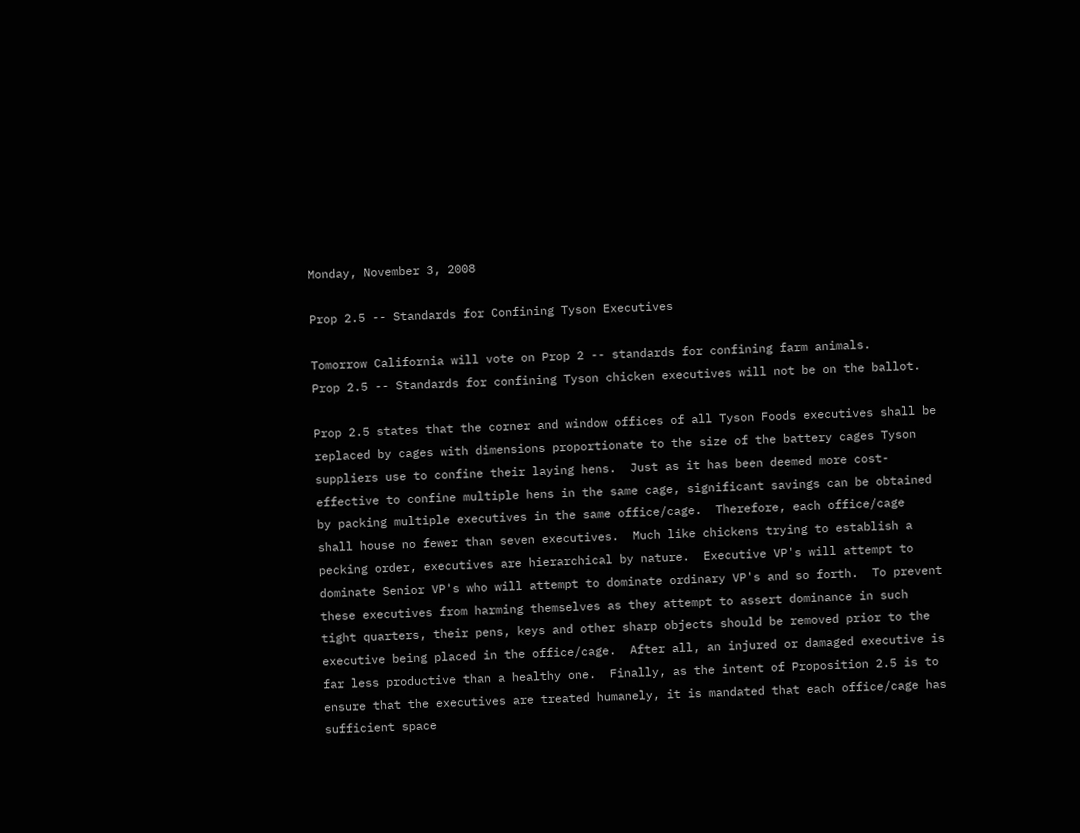Monday, November 3, 2008

Prop 2.5 -- Standards for Confining Tyson Executives

Tomorrow California will vote on Prop 2 -- standards for confining farm animals.
Prop 2.5 -- Standards for confining Tyson chicken executives will not be on the ballot.

Prop 2.5 states that the corner and window offices of all Tyson Foods executives shall be replaced by cages with dimensions proportionate to the size of the battery cages Tyson suppliers use to confine their laying hens.  Just as it has been deemed more cost-effective to confine multiple hens in the same cage, significant savings can be obtained by packing multiple executives in the same office/cage.  Therefore, each office/cage shall house no fewer than seven executives.  Much like chickens trying to establish a pecking order, executives are hierarchical by nature.  Executive VP's will attempt to dominate Senior VP's who will attempt to dominate ordinary VP's and so forth.  To prevent these executives from harming themselves as they attempt to assert dominance in such tight quarters, their pens, keys and other sharp objects should be removed prior to the executive being placed in the office/cage.  After all, an injured or damaged executive is far less productive than a healthy one.  Finally, as the intent of Proposition 2.5 is to ensure that the executives are treated humanely, it is mandated that each office/cage has sufficient space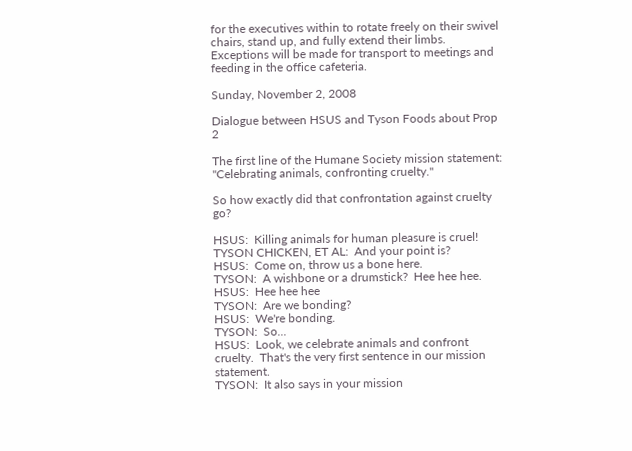for the executives within to rotate freely on their swivel chairs, stand up, and fully extend their limbs.  Exceptions will be made for transport to meetings and feeding in the office cafeteria.

Sunday, November 2, 2008

Dialogue between HSUS and Tyson Foods about Prop 2

The first line of the Humane Society mission statement:  "Celebrating animals, confronting cruelty."

So how exactly did that confrontation against cruelty go?

HSUS:  Killing animals for human pleasure is cruel!
TYSON CHICKEN, ET AL:  And your point is?
HSUS:  Come on, throw us a bone here.
TYSON:  A wishbone or a drumstick?  Hee hee hee.
HSUS:  Hee hee hee
TYSON:  Are we bonding?
HSUS:  We're bonding.
TYSON:  So...
HSUS:  Look, we celebrate animals and confront cruelty.  That's the very first sentence in our mission statement.
TYSON:  It also says in your mission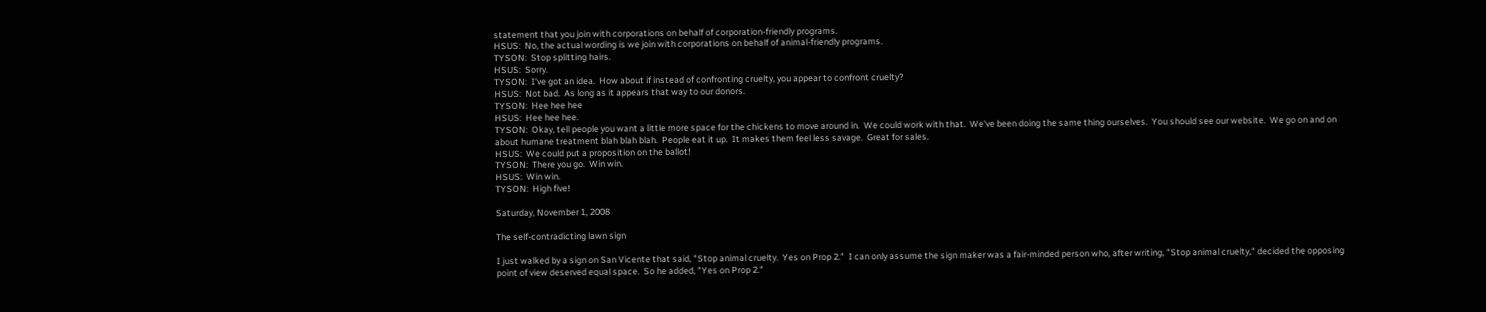statement that you join with corporations on behalf of corporation-friendly programs.
HSUS:  No, the actual wording is we join with corporations on behalf of animal-friendly programs.
TYSON:  Stop splitting hairs.
HSUS:  Sorry.
TYSON:  I've got an idea.  How about if instead of confronting cruelty, you appear to confront cruelty?
HSUS:  Not bad.  As long as it appears that way to our donors.
TYSON:  Hee hee hee
HSUS:  Hee hee hee.
TYSON:  Okay, tell people you want a little more space for the chickens to move around in.  We could work with that.  We've been doing the same thing ourselves.  You should see our website.  We go on and on about humane treatment blah blah blah.  People eat it up.  It makes them feel less savage.  Great for sales.
HSUS:  We could put a proposition on the ballot!
TYSON:  There you go.  Win win.
HSUS:  Win win.
TYSON:  High five!

Saturday, November 1, 2008

The self-contradicting lawn sign

I just walked by a sign on San Vicente that said, "Stop animal cruelty.  Yes on Prop 2."  I can only assume the sign maker was a fair-minded person who, after writing, "Stop animal cruelty," decided the opposing point of view deserved equal space.  So he added, "Yes on Prop 2."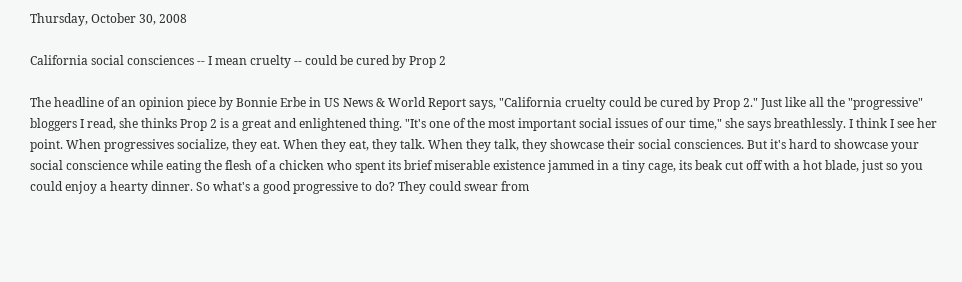Thursday, October 30, 2008

California social consciences -- I mean cruelty -- could be cured by Prop 2

The headline of an opinion piece by Bonnie Erbe in US News & World Report says, "California cruelty could be cured by Prop 2." Just like all the "progressive" bloggers I read, she thinks Prop 2 is a great and enlightened thing. "It's one of the most important social issues of our time," she says breathlessly. I think I see her point. When progressives socialize, they eat. When they eat, they talk. When they talk, they showcase their social consciences. But it's hard to showcase your social conscience while eating the flesh of a chicken who spent its brief miserable existence jammed in a tiny cage, its beak cut off with a hot blade, just so you could enjoy a hearty dinner. So what's a good progressive to do? They could swear from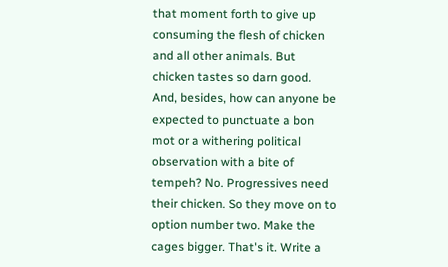that moment forth to give up consuming the flesh of chicken and all other animals. But chicken tastes so darn good. And, besides, how can anyone be expected to punctuate a bon mot or a withering political observation with a bite of tempeh? No. Progressives need their chicken. So they move on to option number two. Make the cages bigger. That's it. Write a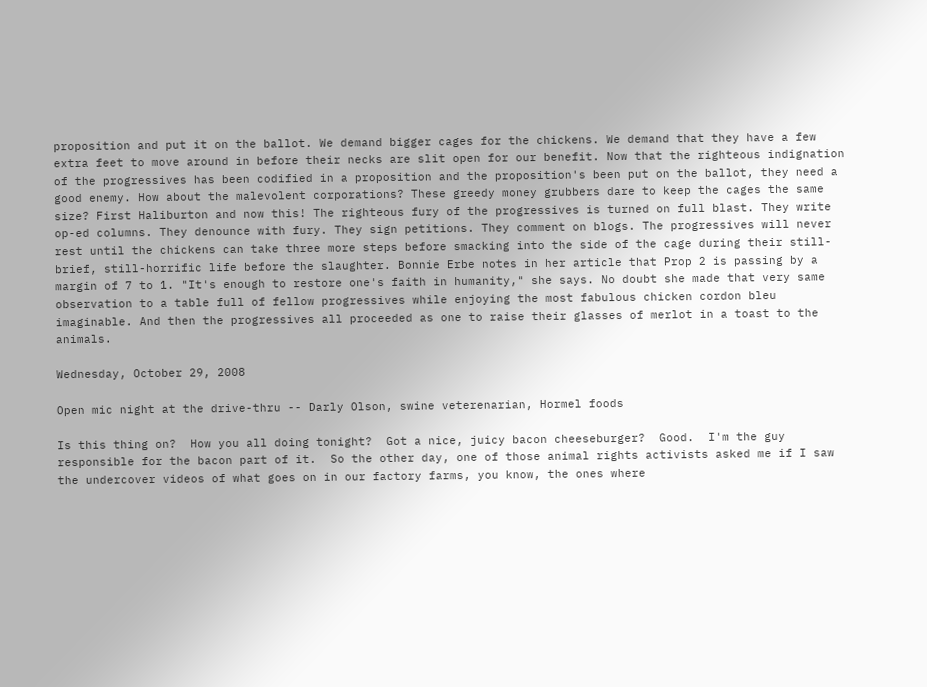proposition and put it on the ballot. We demand bigger cages for the chickens. We demand that they have a few extra feet to move around in before their necks are slit open for our benefit. Now that the righteous indignation of the progressives has been codified in a proposition and the proposition's been put on the ballot, they need a good enemy. How about the malevolent corporations? These greedy money grubbers dare to keep the cages the same size? First Haliburton and now this! The righteous fury of the progressives is turned on full blast. They write op-ed columns. They denounce with fury. They sign petitions. They comment on blogs. The progressives will never rest until the chickens can take three more steps before smacking into the side of the cage during their still-brief, still-horrific life before the slaughter. Bonnie Erbe notes in her article that Prop 2 is passing by a margin of 7 to 1. "It's enough to restore one's faith in humanity," she says. No doubt she made that very same observation to a table full of fellow progressives while enjoying the most fabulous chicken cordon bleu imaginable. And then the progressives all proceeded as one to raise their glasses of merlot in a toast to the animals.

Wednesday, October 29, 2008

Open mic night at the drive-thru -- Darly Olson, swine veterenarian, Hormel foods

Is this thing on?  How you all doing tonight?  Got a nice, juicy bacon cheeseburger?  Good.  I'm the guy responsible for the bacon part of it.  So the other day, one of those animal rights activists asked me if I saw the undercover videos of what goes on in our factory farms, you know, the ones where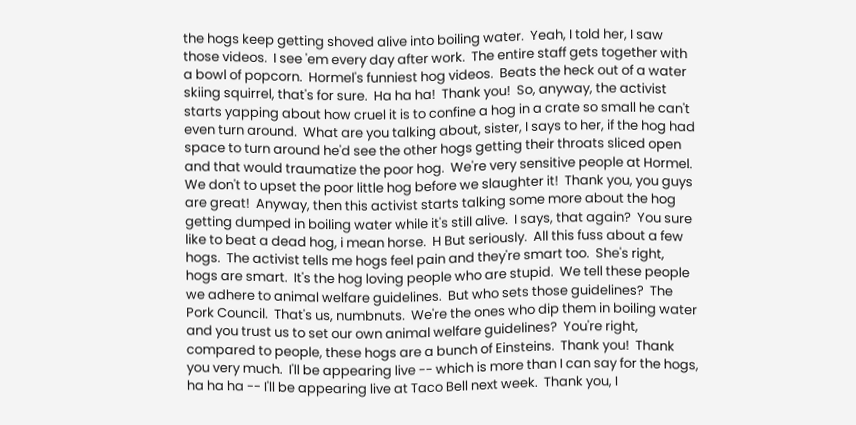the hogs keep getting shoved alive into boiling water.  Yeah, I told her, I saw those videos.  I see 'em every day after work.  The entire staff gets together with a bowl of popcorn.  Hormel's funniest hog videos.  Beats the heck out of a water skiing squirrel, that's for sure.  Ha ha ha!  Thank you!  So, anyway, the activist starts yapping about how cruel it is to confine a hog in a crate so small he can't even turn around.  What are you talking about, sister, I says to her, if the hog had space to turn around he'd see the other hogs getting their throats sliced open and that would traumatize the poor hog.  We're very sensitive people at Hormel.  We don't to upset the poor little hog before we slaughter it!  Thank you, you guys are great!  Anyway, then this activist starts talking some more about the hog getting dumped in boiling water while it's still alive.  I says, that again?  You sure like to beat a dead hog, i mean horse.  H But seriously.  All this fuss about a few hogs.  The activist tells me hogs feel pain and they're smart too.  She's right, hogs are smart.  It's the hog loving people who are stupid.  We tell these people we adhere to animal welfare guidelines.  But who sets those guidelines?  The Pork Council.  That's us, numbnuts.  We're the ones who dip them in boiling water and you trust us to set our own animal welfare guidelines?  You're right, compared to people, these hogs are a bunch of Einsteins.  Thank you!  Thank you very much.  I'll be appearing live -- which is more than I can say for the hogs, ha ha ha -- I'll be appearing live at Taco Bell next week.  Thank you, I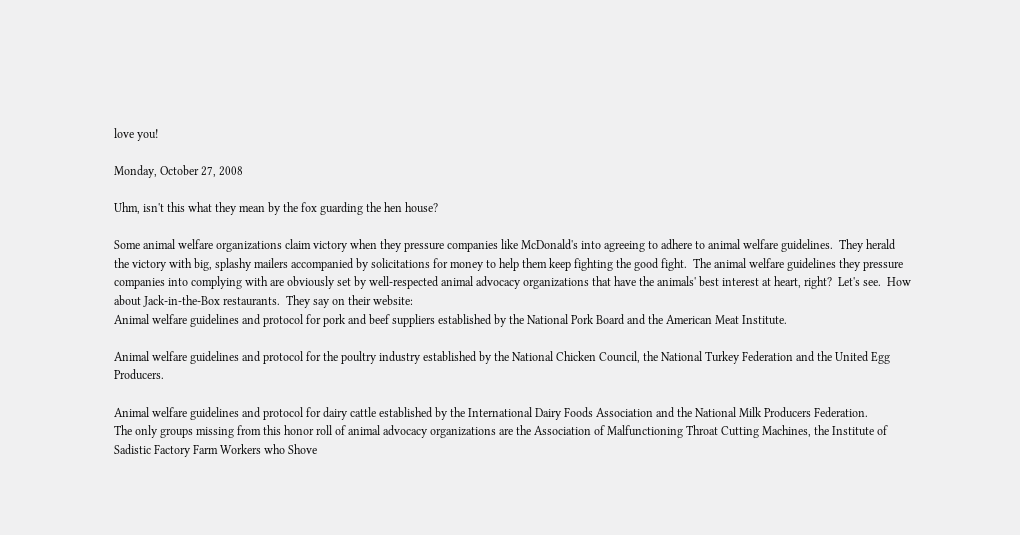love you!

Monday, October 27, 2008

Uhm, isn't this what they mean by the fox guarding the hen house?

Some animal welfare organizations claim victory when they pressure companies like McDonald's into agreeing to adhere to animal welfare guidelines.  They herald the victory with big, splashy mailers accompanied by solicitations for money to help them keep fighting the good fight.  The animal welfare guidelines they pressure companies into complying with are obviously set by well-respected animal advocacy organizations that have the animals' best interest at heart, right?  Let's see.  How about Jack-in-the-Box restaurants.  They say on their website:
Animal welfare guidelines and protocol for pork and beef suppliers established by the National Pork Board and the American Meat Institute.

Animal welfare guidelines and protocol for the poultry industry established by the National Chicken Council, the National Turkey Federation and the United Egg Producers.

Animal welfare guidelines and protocol for dairy cattle established by the International Dairy Foods Association and the National Milk Producers Federation.
The only groups missing from this honor roll of animal advocacy organizations are the Association of Malfunctioning Throat Cutting Machines, the Institute of Sadistic Factory Farm Workers who Shove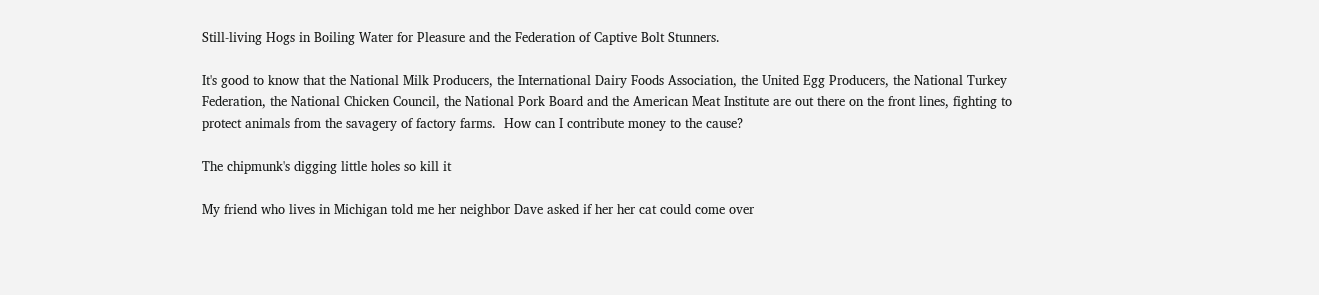Still-living Hogs in Boiling Water for Pleasure and the Federation of Captive Bolt Stunners.

It's good to know that the National Milk Producers, the International Dairy Foods Association, the United Egg Producers, the National Turkey Federation, the National Chicken Council, the National Pork Board and the American Meat Institute are out there on the front lines, fighting to protect animals from the savagery of factory farms.  How can I contribute money to the cause?

The chipmunk's digging little holes so kill it

My friend who lives in Michigan told me her neighbor Dave asked if her her cat could come over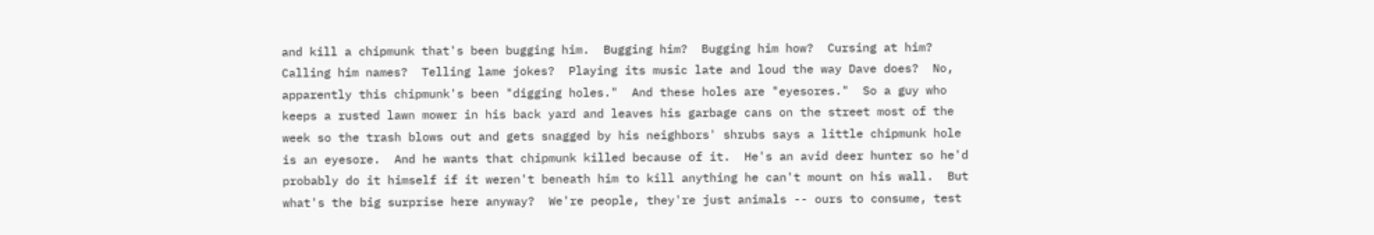and kill a chipmunk that's been bugging him.  Bugging him?  Bugging him how?  Cursing at him?  Calling him names?  Telling lame jokes?  Playing its music late and loud the way Dave does?  No, apparently this chipmunk's been "digging holes."  And these holes are "eyesores."  So a guy who keeps a rusted lawn mower in his back yard and leaves his garbage cans on the street most of the week so the trash blows out and gets snagged by his neighbors' shrubs says a little chipmunk hole is an eyesore.  And he wants that chipmunk killed because of it.  He's an avid deer hunter so he'd probably do it himself if it weren't beneath him to kill anything he can't mount on his wall.  But what's the big surprise here anyway?  We're people, they're just animals -- ours to consume, test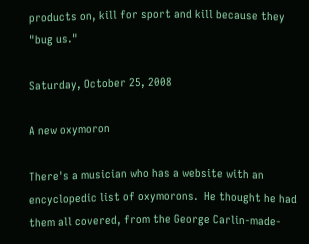products on, kill for sport and kill because they "bug us."

Saturday, October 25, 2008

A new oxymoron

There's a musician who has a website with an encyclopedic list of oxymorons.  He thought he had them all covered, from the George Carlin-made-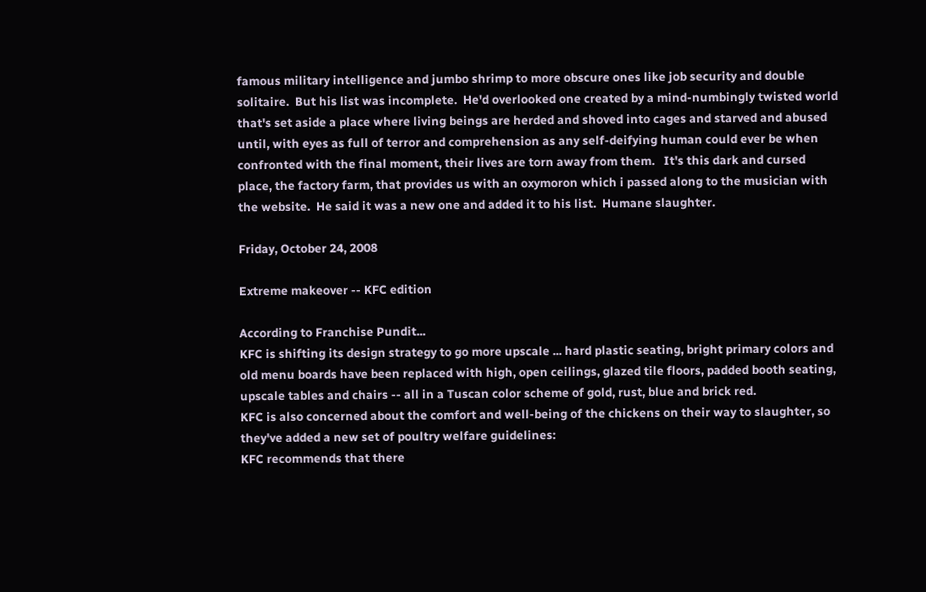famous military intelligence and jumbo shrimp to more obscure ones like job security and double solitaire.  But his list was incomplete.  He'd overlooked one created by a mind-numbingly twisted world that's set aside a place where living beings are herded and shoved into cages and starved and abused until, with eyes as full of terror and comprehension as any self-deifying human could ever be when confronted with the final moment, their lives are torn away from them.   It's this dark and cursed place, the factory farm, that provides us with an oxymoron which i passed along to the musician with the website.  He said it was a new one and added it to his list.  Humane slaughter.

Friday, October 24, 2008

Extreme makeover -- KFC edition

According to Franchise Pundit...
KFC is shifting its design strategy to go more upscale ... hard plastic seating, bright primary colors and old menu boards have been replaced with high, open ceilings, glazed tile floors, padded booth seating, upscale tables and chairs -- all in a Tuscan color scheme of gold, rust, blue and brick red.
KFC is also concerned about the comfort and well-being of the chickens on their way to slaughter, so they've added a new set of poultry welfare guidelines:
KFC recommends that there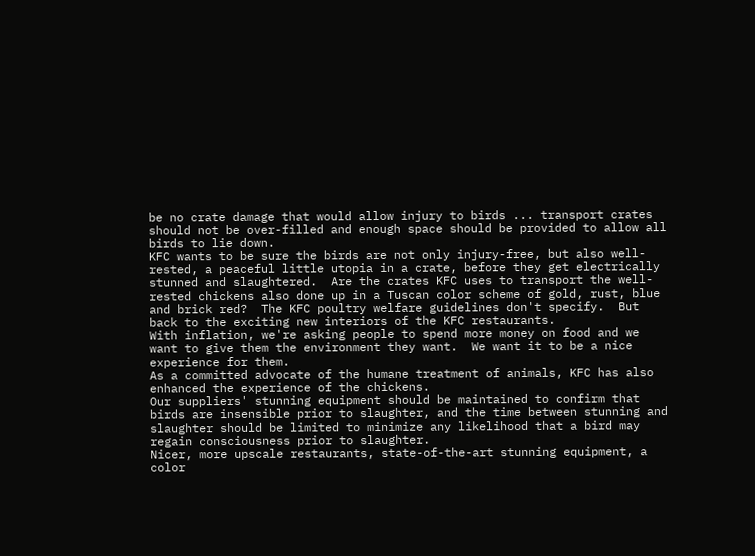be no crate damage that would allow injury to birds ... transport crates should not be over-filled and enough space should be provided to allow all birds to lie down.
KFC wants to be sure the birds are not only injury-free, but also well-rested, a peaceful little utopia in a crate, before they get electrically stunned and slaughtered.  Are the crates KFC uses to transport the well-rested chickens also done up in a Tuscan color scheme of gold, rust, blue and brick red?  The KFC poultry welfare guidelines don't specify.  But back to the exciting new interiors of the KFC restaurants.
With inflation, we're asking people to spend more money on food and we want to give them the environment they want.  We want it to be a nice experience for them.
As a committed advocate of the humane treatment of animals, KFC has also enhanced the experience of the chickens.
Our suppliers' stunning equipment should be maintained to confirm that birds are insensible prior to slaughter, and the time between stunning and slaughter should be limited to minimize any likelihood that a bird may regain consciousness prior to slaughter.
Nicer, more upscale restaurants, state-of-the-art stunning equipment, a color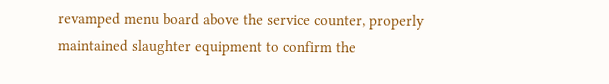revamped menu board above the service counter, properly maintained slaughter equipment to confirm the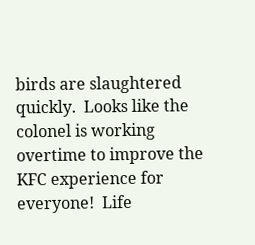birds are slaughtered quickly.  Looks like the colonel is working overtime to improve the KFC experience for everyone!  Life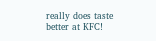really does taste better at KFC!